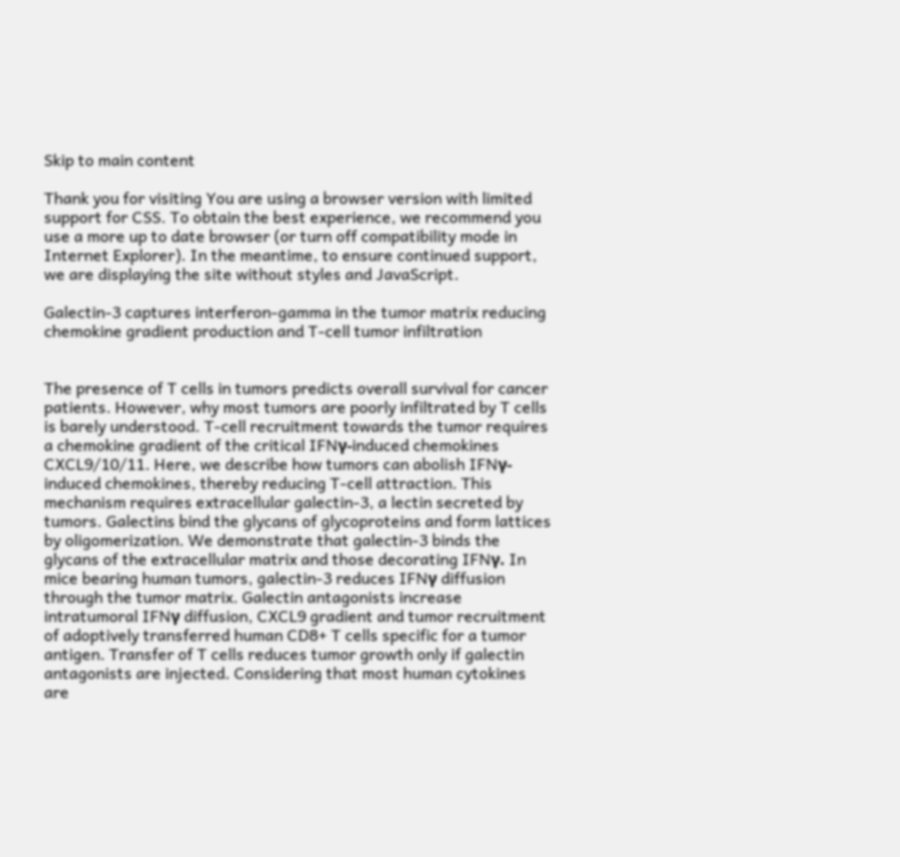Skip to main content

Thank you for visiting You are using a browser version with limited support for CSS. To obtain the best experience, we recommend you use a more up to date browser (or turn off compatibility mode in Internet Explorer). In the meantime, to ensure continued support, we are displaying the site without styles and JavaScript.

Galectin-3 captures interferon-gamma in the tumor matrix reducing chemokine gradient production and T-cell tumor infiltration


The presence of T cells in tumors predicts overall survival for cancer patients. However, why most tumors are poorly infiltrated by T cells is barely understood. T-cell recruitment towards the tumor requires a chemokine gradient of the critical IFNγ-induced chemokines CXCL9/10/11. Here, we describe how tumors can abolish IFNγ-induced chemokines, thereby reducing T-cell attraction. This mechanism requires extracellular galectin-3, a lectin secreted by tumors. Galectins bind the glycans of glycoproteins and form lattices by oligomerization. We demonstrate that galectin-3 binds the glycans of the extracellular matrix and those decorating IFNγ. In mice bearing human tumors, galectin-3 reduces IFNγ diffusion through the tumor matrix. Galectin antagonists increase intratumoral IFNγ diffusion, CXCL9 gradient and tumor recruitment of adoptively transferred human CD8+ T cells specific for a tumor antigen. Transfer of T cells reduces tumor growth only if galectin antagonists are injected. Considering that most human cytokines are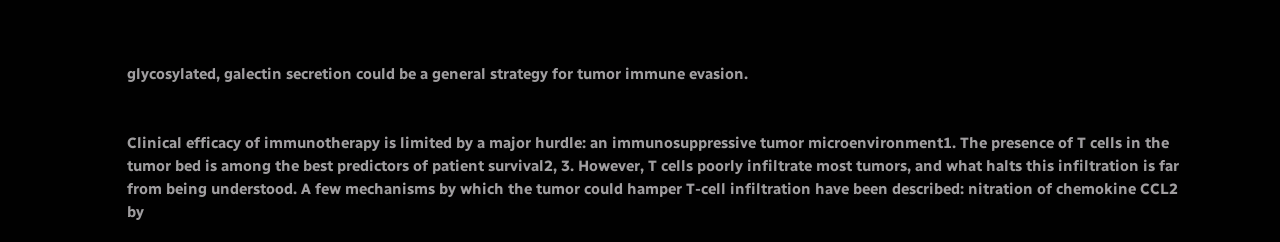glycosylated, galectin secretion could be a general strategy for tumor immune evasion.


Clinical efficacy of immunotherapy is limited by a major hurdle: an immunosuppressive tumor microenvironment1. The presence of T cells in the tumor bed is among the best predictors of patient survival2, 3. However, T cells poorly infiltrate most tumors, and what halts this infiltration is far from being understood. A few mechanisms by which the tumor could hamper T-cell infiltration have been described: nitration of chemokine CCL2 by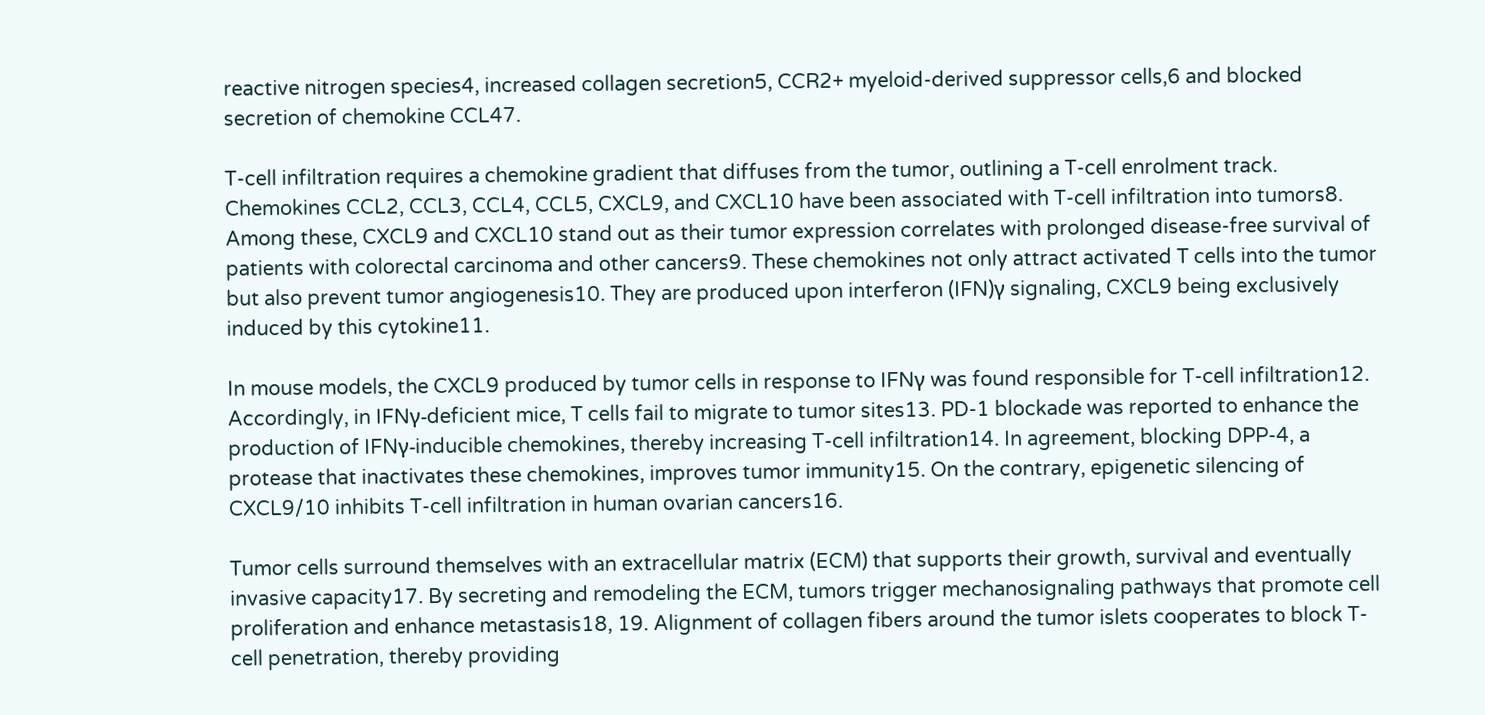reactive nitrogen species4, increased collagen secretion5, CCR2+ myeloid-derived suppressor cells,6 and blocked secretion of chemokine CCL47.

T-cell infiltration requires a chemokine gradient that diffuses from the tumor, outlining a T-cell enrolment track. Chemokines CCL2, CCL3, CCL4, CCL5, CXCL9, and CXCL10 have been associated with T-cell infiltration into tumors8. Among these, CXCL9 and CXCL10 stand out as their tumor expression correlates with prolonged disease-free survival of patients with colorectal carcinoma and other cancers9. These chemokines not only attract activated T cells into the tumor but also prevent tumor angiogenesis10. They are produced upon interferon (IFN)γ signaling, CXCL9 being exclusively induced by this cytokine11.

In mouse models, the CXCL9 produced by tumor cells in response to IFNγ was found responsible for T-cell infiltration12. Accordingly, in IFNγ-deficient mice, T cells fail to migrate to tumor sites13. PD-1 blockade was reported to enhance the production of IFNγ-inducible chemokines, thereby increasing T-cell infiltration14. In agreement, blocking DPP-4, a protease that inactivates these chemokines, improves tumor immunity15. On the contrary, epigenetic silencing of CXCL9/10 inhibits T-cell infiltration in human ovarian cancers16.

Tumor cells surround themselves with an extracellular matrix (ECM) that supports their growth, survival and eventually invasive capacity17. By secreting and remodeling the ECM, tumors trigger mechanosignaling pathways that promote cell proliferation and enhance metastasis18, 19. Alignment of collagen fibers around the tumor islets cooperates to block T-cell penetration, thereby providing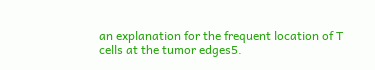an explanation for the frequent location of T cells at the tumor edges5.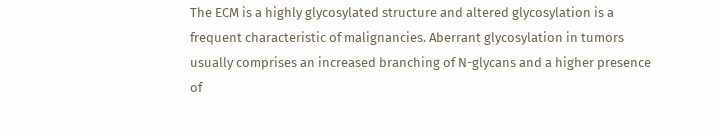The ECM is a highly glycosylated structure and altered glycosylation is a frequent characteristic of malignancies. Aberrant glycosylation in tumors usually comprises an increased branching of N-glycans and a higher presence of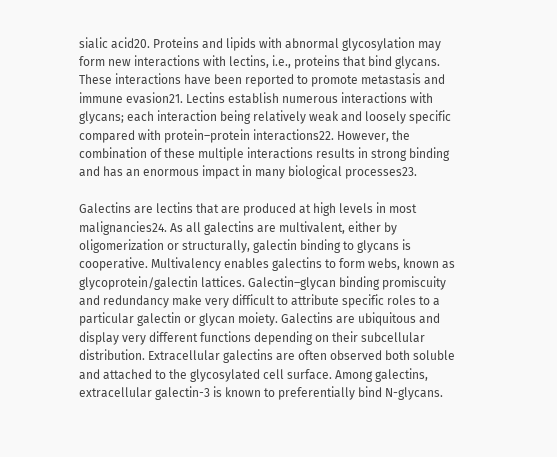sialic acid20. Proteins and lipids with abnormal glycosylation may form new interactions with lectins, i.e., proteins that bind glycans. These interactions have been reported to promote metastasis and immune evasion21. Lectins establish numerous interactions with glycans; each interaction being relatively weak and loosely specific compared with protein–protein interactions22. However, the combination of these multiple interactions results in strong binding and has an enormous impact in many biological processes23.

Galectins are lectins that are produced at high levels in most malignancies24. As all galectins are multivalent, either by oligomerization or structurally, galectin binding to glycans is cooperative. Multivalency enables galectins to form webs, known as glycoprotein/galectin lattices. Galectin–glycan binding promiscuity and redundancy make very difficult to attribute specific roles to a particular galectin or glycan moiety. Galectins are ubiquitous and display very different functions depending on their subcellular distribution. Extracellular galectins are often observed both soluble and attached to the glycosylated cell surface. Among galectins, extracellular galectin-3 is known to preferentially bind N-glycans.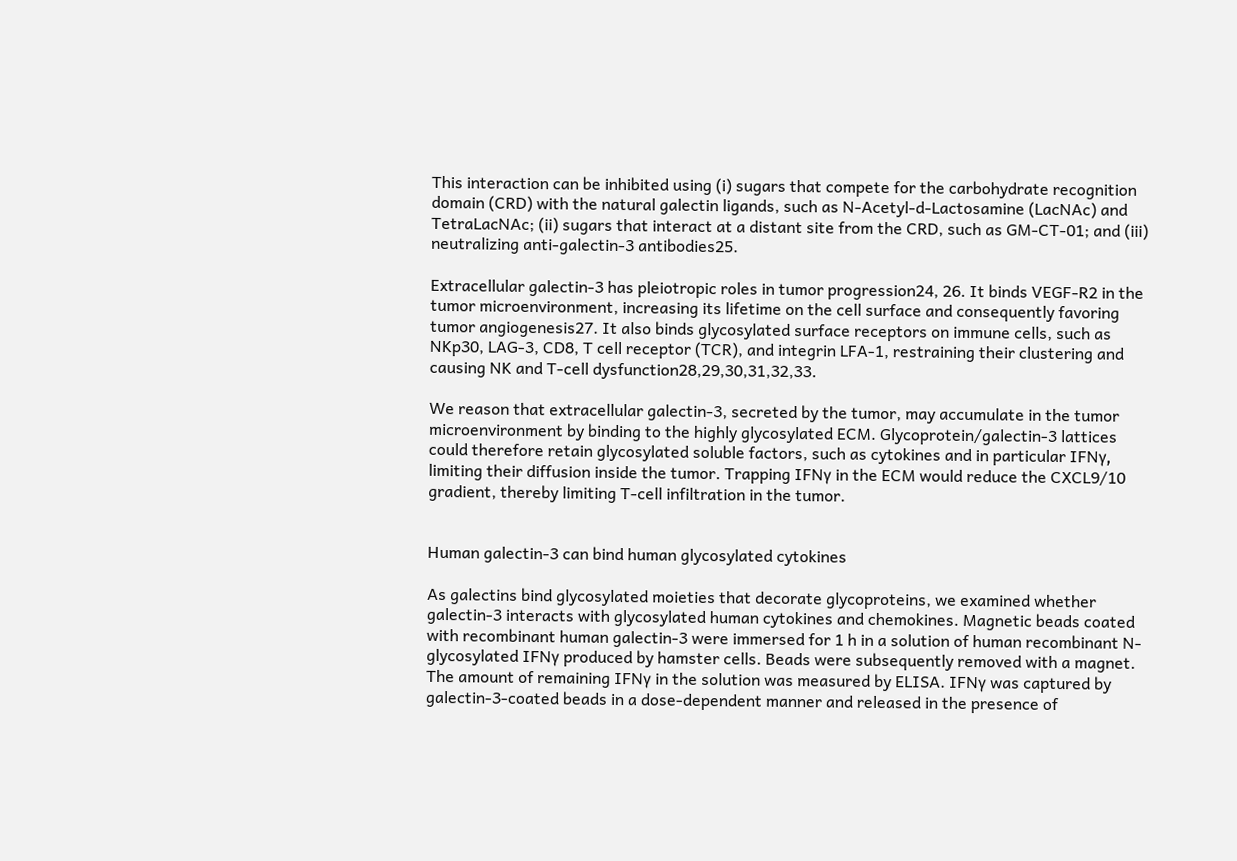This interaction can be inhibited using (i) sugars that compete for the carbohydrate recognition domain (CRD) with the natural galectin ligands, such as N-Acetyl-d-Lactosamine (LacNAc) and TetraLacNAc; (ii) sugars that interact at a distant site from the CRD, such as GM-CT-01; and (iii) neutralizing anti-galectin-3 antibodies25.

Extracellular galectin-3 has pleiotropic roles in tumor progression24, 26. It binds VEGF-R2 in the tumor microenvironment, increasing its lifetime on the cell surface and consequently favoring tumor angiogenesis27. It also binds glycosylated surface receptors on immune cells, such as NKp30, LAG-3, CD8, T cell receptor (TCR), and integrin LFA-1, restraining their clustering and causing NK and T-cell dysfunction28,29,30,31,32,33.

We reason that extracellular galectin-3, secreted by the tumor, may accumulate in the tumor microenvironment by binding to the highly glycosylated ECM. Glycoprotein/galectin-3 lattices could therefore retain glycosylated soluble factors, such as cytokines and in particular IFNγ, limiting their diffusion inside the tumor. Trapping IFNγ in the ECM would reduce the CXCL9/10 gradient, thereby limiting T-cell infiltration in the tumor.


Human galectin-3 can bind human glycosylated cytokines

As galectins bind glycosylated moieties that decorate glycoproteins, we examined whether galectin-3 interacts with glycosylated human cytokines and chemokines. Magnetic beads coated with recombinant human galectin-3 were immersed for 1 h in a solution of human recombinant N-glycosylated IFNγ produced by hamster cells. Beads were subsequently removed with a magnet. The amount of remaining IFNγ in the solution was measured by ELISA. IFNγ was captured by galectin-3-coated beads in a dose-dependent manner and released in the presence of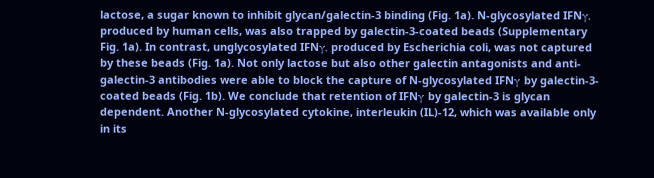lactose, a sugar known to inhibit glycan/galectin-3 binding (Fig. 1a). N-glycosylated IFNγ, produced by human cells, was also trapped by galectin-3-coated beads (Supplementary Fig. 1a). In contrast, unglycosylated IFNγ, produced by Escherichia coli, was not captured by these beads (Fig. 1a). Not only lactose but also other galectin antagonists and anti-galectin-3 antibodies were able to block the capture of N-glycosylated IFNγ by galectin-3-coated beads (Fig. 1b). We conclude that retention of IFNγ by galectin-3 is glycan dependent. Another N-glycosylated cytokine, interleukin (IL)-12, which was available only in its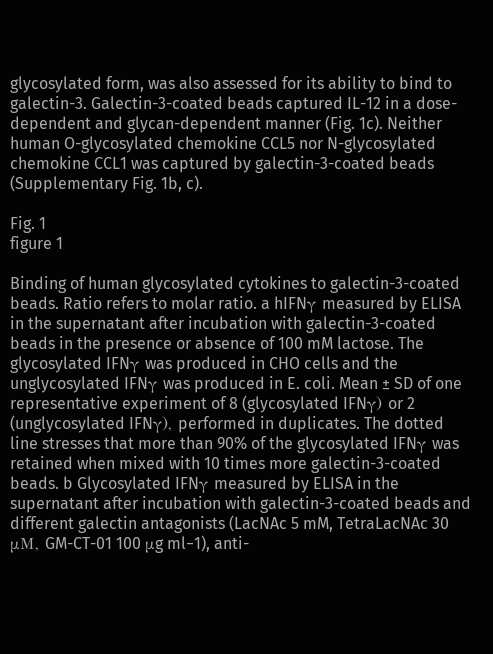glycosylated form, was also assessed for its ability to bind to galectin-3. Galectin-3-coated beads captured IL-12 in a dose-dependent and glycan-dependent manner (Fig. 1c). Neither human O-glycosylated chemokine CCL5 nor N-glycosylated chemokine CCL1 was captured by galectin-3-coated beads (Supplementary Fig. 1b, c).

Fig. 1
figure 1

Binding of human glycosylated cytokines to galectin-3-coated beads. Ratio refers to molar ratio. a hIFNγ measured by ELISA in the supernatant after incubation with galectin-3-coated beads in the presence or absence of 100 mM lactose. The glycosylated IFNγ was produced in CHO cells and the unglycosylated IFNγ was produced in E. coli. Mean ± SD of one representative experiment of 8 (glycosylated IFNγ) or 2 (unglycosylated IFNγ), performed in duplicates. The dotted line stresses that more than 90% of the glycosylated IFNγ was retained when mixed with 10 times more galectin-3-coated beads. b Glycosylated IFNγ measured by ELISA in the supernatant after incubation with galectin-3-coated beads and different galectin antagonists (LacNAc 5 mM, TetraLacNAc 30 μM, GM-CT-01 100 μg ml−1), anti-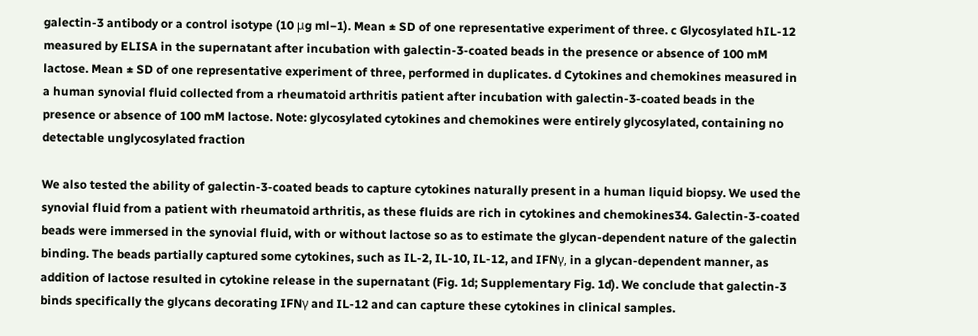galectin-3 antibody or a control isotype (10 μg ml−1). Mean ± SD of one representative experiment of three. c Glycosylated hIL-12 measured by ELISA in the supernatant after incubation with galectin-3-coated beads in the presence or absence of 100 mM lactose. Mean ± SD of one representative experiment of three, performed in duplicates. d Cytokines and chemokines measured in a human synovial fluid collected from a rheumatoid arthritis patient after incubation with galectin-3-coated beads in the presence or absence of 100 mM lactose. Note: glycosylated cytokines and chemokines were entirely glycosylated, containing no detectable unglycosylated fraction

We also tested the ability of galectin-3-coated beads to capture cytokines naturally present in a human liquid biopsy. We used the synovial fluid from a patient with rheumatoid arthritis, as these fluids are rich in cytokines and chemokines34. Galectin-3-coated beads were immersed in the synovial fluid, with or without lactose so as to estimate the glycan-dependent nature of the galectin binding. The beads partially captured some cytokines, such as IL-2, IL-10, IL-12, and IFNγ, in a glycan-dependent manner, as addition of lactose resulted in cytokine release in the supernatant (Fig. 1d; Supplementary Fig. 1d). We conclude that galectin-3 binds specifically the glycans decorating IFNγ and IL-12 and can capture these cytokines in clinical samples.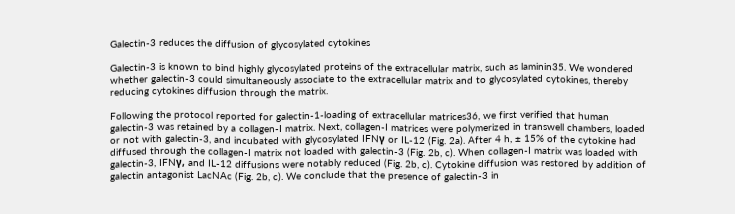Galectin-3 reduces the diffusion of glycosylated cytokines

Galectin-3 is known to bind highly glycosylated proteins of the extracellular matrix, such as laminin35. We wondered whether galectin-3 could simultaneously associate to the extracellular matrix and to glycosylated cytokines, thereby reducing cytokines diffusion through the matrix.

Following the protocol reported for galectin-1-loading of extracellular matrices36, we first verified that human galectin-3 was retained by a collagen-I matrix. Next, collagen-I matrices were polymerized in transwell chambers, loaded or not with galectin-3, and incubated with glycosylated IFNγ or IL-12 (Fig. 2a). After 4 h, ± 15% of the cytokine had diffused through the collagen-I matrix not loaded with galectin-3 (Fig. 2b, c). When collagen-I matrix was loaded with galectin-3, IFNγ, and IL-12 diffusions were notably reduced (Fig. 2b, c). Cytokine diffusion was restored by addition of galectin antagonist LacNAc (Fig. 2b, c). We conclude that the presence of galectin-3 in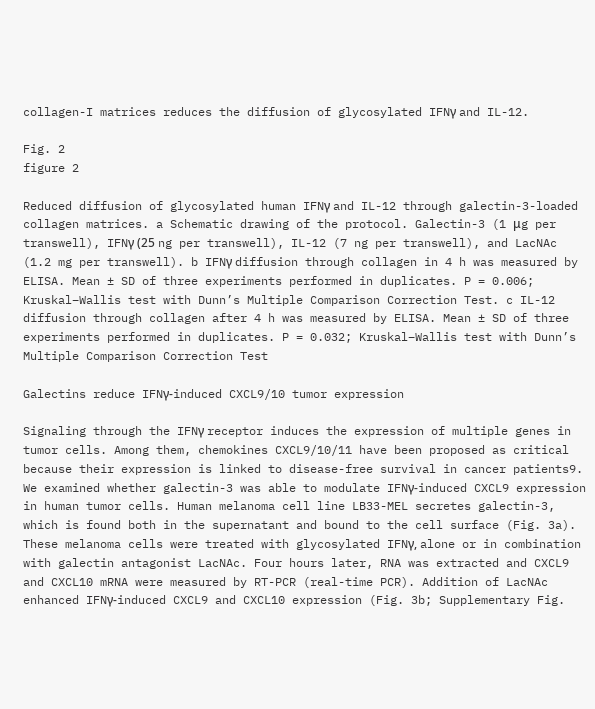collagen-I matrices reduces the diffusion of glycosylated IFNγ and IL-12.

Fig. 2
figure 2

Reduced diffusion of glycosylated human IFNγ and IL-12 through galectin-3-loaded collagen matrices. a Schematic drawing of the protocol. Galectin-3 (1 μg per transwell), IFNγ (25 ng per transwell), IL-12 (7 ng per transwell), and LacNAc (1.2 mg per transwell). b IFNγ diffusion through collagen in 4 h was measured by ELISA. Mean ± SD of three experiments performed in duplicates. P = 0.006; Kruskal–Wallis test with Dunn’s Multiple Comparison Correction Test. c IL-12 diffusion through collagen after 4 h was measured by ELISA. Mean ± SD of three experiments performed in duplicates. P = 0.032; Kruskal–Wallis test with Dunn’s Multiple Comparison Correction Test

Galectins reduce IFNγ-induced CXCL9/10 tumor expression

Signaling through the IFNγ receptor induces the expression of multiple genes in tumor cells. Among them, chemokines CXCL9/10/11 have been proposed as critical because their expression is linked to disease-free survival in cancer patients9. We examined whether galectin-3 was able to modulate IFNγ-induced CXCL9 expression in human tumor cells. Human melanoma cell line LB33-MEL secretes galectin-3, which is found both in the supernatant and bound to the cell surface (Fig. 3a). These melanoma cells were treated with glycosylated IFNγ, alone or in combination with galectin antagonist LacNAc. Four hours later, RNA was extracted and CXCL9 and CXCL10 mRNA were measured by RT-PCR (real-time PCR). Addition of LacNAc enhanced IFNγ-induced CXCL9 and CXCL10 expression (Fig. 3b; Supplementary Fig.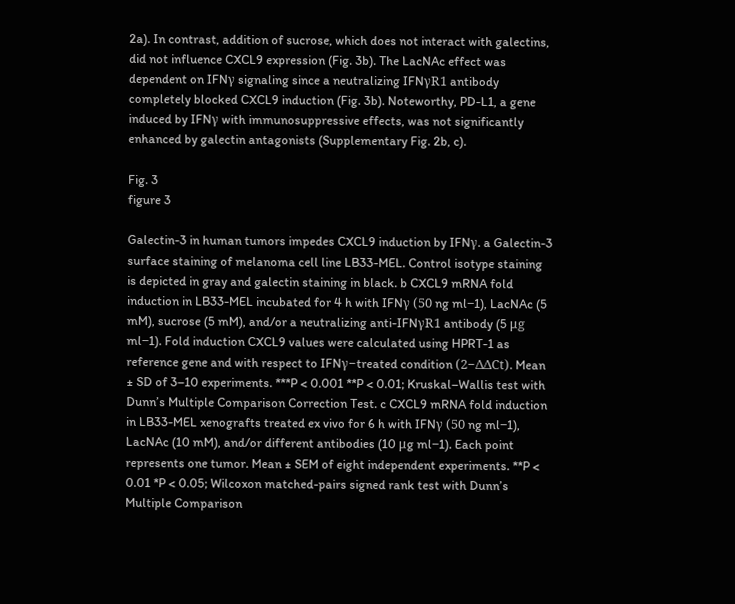2a). In contrast, addition of sucrose, which does not interact with galectins, did not influence CXCL9 expression (Fig. 3b). The LacNAc effect was dependent on IFNγ signaling since a neutralizing IFNγR1 antibody completely blocked CXCL9 induction (Fig. 3b). Noteworthy, PD-L1, a gene induced by IFNγ with immunosuppressive effects, was not significantly enhanced by galectin antagonists (Supplementary Fig. 2b, c).

Fig. 3
figure 3

Galectin-3 in human tumors impedes CXCL9 induction by IFNγ. a Galectin-3 surface staining of melanoma cell line LB33-MEL. Control isotype staining is depicted in gray and galectin staining in black. b CXCL9 mRNA fold induction in LB33-MEL incubated for 4 h with IFNγ (50 ng ml−1), LacNAc (5 mM), sucrose (5 mM), and/or a neutralizing anti-IFNγR1 antibody (5 μg ml−1). Fold induction CXCL9 values were calculated using HPRT-1 as reference gene and with respect to IFNγ−treated condition (2−ΔΔCt). Mean ± SD of 3–10 experiments. ***P < 0.001 **P < 0.01; Kruskal–Wallis test with Dunn’s Multiple Comparison Correction Test. c CXCL9 mRNA fold induction in LB33-MEL xenografts treated ex vivo for 6 h with IFNγ (50 ng ml−1), LacNAc (10 mM), and/or different antibodies (10 μg ml−1). Each point represents one tumor. Mean ± SEM of eight independent experiments. **P < 0.01 *P < 0.05; Wilcoxon matched-pairs signed rank test with Dunn’s Multiple Comparison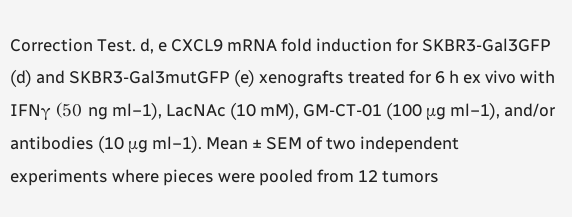Correction Test. d, e CXCL9 mRNA fold induction for SKBR3-Gal3GFP (d) and SKBR3-Gal3mutGFP (e) xenografts treated for 6 h ex vivo with IFNγ (50 ng ml−1), LacNAc (10 mM), GM-CT-01 (100 μg ml−1), and/or antibodies (10 μg ml−1). Mean ± SEM of two independent experiments where pieces were pooled from 12 tumors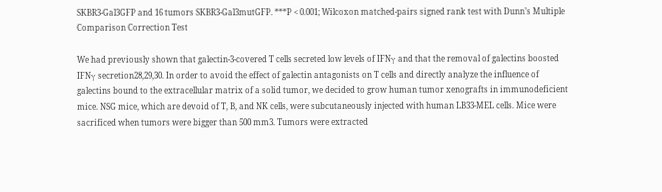SKBR3-Gal3GFP and 16 tumors SKBR3-Gal3mutGFP. ***P < 0.001; Wilcoxon matched-pairs signed rank test with Dunn’s Multiple Comparison Correction Test

We had previously shown that galectin-3-covered T cells secreted low levels of IFNγ and that the removal of galectins boosted IFNγ secretion28,29,30. In order to avoid the effect of galectin antagonists on T cells and directly analyze the influence of galectins bound to the extracellular matrix of a solid tumor, we decided to grow human tumor xenografts in immunodeficient mice. NSG mice, which are devoid of T, B, and NK cells, were subcutaneously injected with human LB33-MEL cells. Mice were sacrificed when tumors were bigger than 500 mm3. Tumors were extracted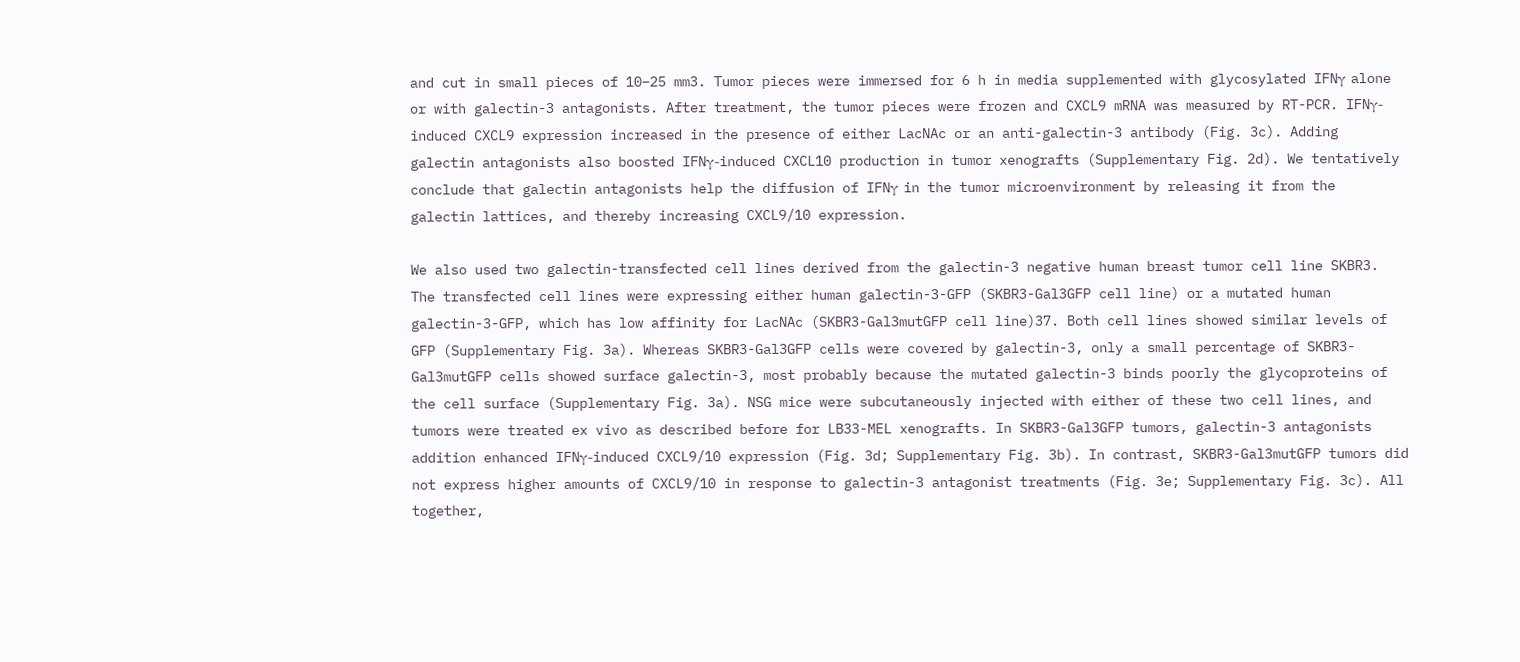and cut in small pieces of 10–25 mm3. Tumor pieces were immersed for 6 h in media supplemented with glycosylated IFNγ alone or with galectin-3 antagonists. After treatment, the tumor pieces were frozen and CXCL9 mRNA was measured by RT-PCR. IFNγ-induced CXCL9 expression increased in the presence of either LacNAc or an anti-galectin-3 antibody (Fig. 3c). Adding galectin antagonists also boosted IFNγ-induced CXCL10 production in tumor xenografts (Supplementary Fig. 2d). We tentatively conclude that galectin antagonists help the diffusion of IFNγ in the tumor microenvironment by releasing it from the galectin lattices, and thereby increasing CXCL9/10 expression.

We also used two galectin-transfected cell lines derived from the galectin-3 negative human breast tumor cell line SKBR3. The transfected cell lines were expressing either human galectin-3-GFP (SKBR3-Gal3GFP cell line) or a mutated human galectin-3-GFP, which has low affinity for LacNAc (SKBR3-Gal3mutGFP cell line)37. Both cell lines showed similar levels of GFP (Supplementary Fig. 3a). Whereas SKBR3-Gal3GFP cells were covered by galectin-3, only a small percentage of SKBR3-Gal3mutGFP cells showed surface galectin-3, most probably because the mutated galectin-3 binds poorly the glycoproteins of the cell surface (Supplementary Fig. 3a). NSG mice were subcutaneously injected with either of these two cell lines, and tumors were treated ex vivo as described before for LB33-MEL xenografts. In SKBR3-Gal3GFP tumors, galectin-3 antagonists addition enhanced IFNγ-induced CXCL9/10 expression (Fig. 3d; Supplementary Fig. 3b). In contrast, SKBR3-Gal3mutGFP tumors did not express higher amounts of CXCL9/10 in response to galectin-3 antagonist treatments (Fig. 3e; Supplementary Fig. 3c). All together,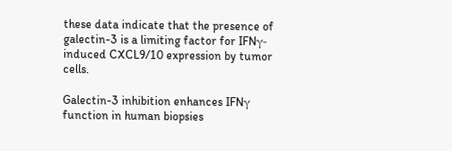these data indicate that the presence of galectin-3 is a limiting factor for IFNγ-induced CXCL9/10 expression by tumor cells.

Galectin-3 inhibition enhances IFNγ function in human biopsies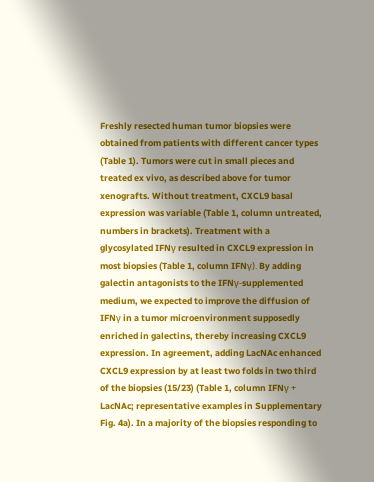Freshly resected human tumor biopsies were obtained from patients with different cancer types (Table 1). Tumors were cut in small pieces and treated ex vivo, as described above for tumor xenografts. Without treatment, CXCL9 basal expression was variable (Table 1, column untreated, numbers in brackets). Treatment with a glycosylated IFNγ resulted in CXCL9 expression in most biopsies (Table 1, column IFNγ). By adding galectin antagonists to the IFNγ-supplemented medium, we expected to improve the diffusion of IFNγ in a tumor microenvironment supposedly enriched in galectins, thereby increasing CXCL9 expression. In agreement, adding LacNAc enhanced CXCL9 expression by at least two folds in two third of the biopsies (15/23) (Table 1, column IFNγ + LacNAc; representative examples in Supplementary Fig. 4a). In a majority of the biopsies responding to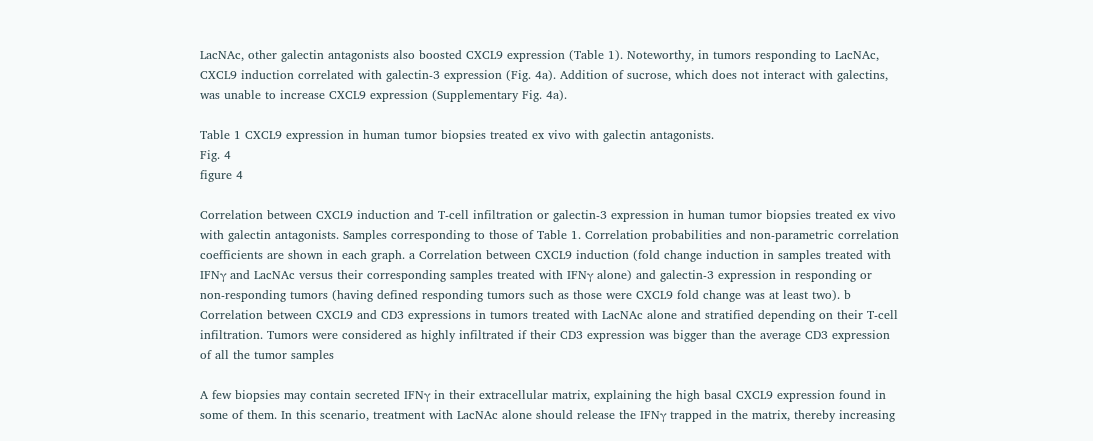LacNAc, other galectin antagonists also boosted CXCL9 expression (Table 1). Noteworthy, in tumors responding to LacNAc, CXCL9 induction correlated with galectin-3 expression (Fig. 4a). Addition of sucrose, which does not interact with galectins, was unable to increase CXCL9 expression (Supplementary Fig. 4a).

Table 1 CXCL9 expression in human tumor biopsies treated ex vivo with galectin antagonists.
Fig. 4
figure 4

Correlation between CXCL9 induction and T-cell infiltration or galectin-3 expression in human tumor biopsies treated ex vivo with galectin antagonists. Samples corresponding to those of Table 1. Correlation probabilities and non-parametric correlation coefficients are shown in each graph. a Correlation between CXCL9 induction (fold change induction in samples treated with IFNγ and LacNAc versus their corresponding samples treated with IFNγ alone) and galectin-3 expression in responding or non-responding tumors (having defined responding tumors such as those were CXCL9 fold change was at least two). b Correlation between CXCL9 and CD3 expressions in tumors treated with LacNAc alone and stratified depending on their T-cell infiltration. Tumors were considered as highly infiltrated if their CD3 expression was bigger than the average CD3 expression of all the tumor samples

A few biopsies may contain secreted IFNγ in their extracellular matrix, explaining the high basal CXCL9 expression found in some of them. In this scenario, treatment with LacNAc alone should release the IFNγ trapped in the matrix, thereby increasing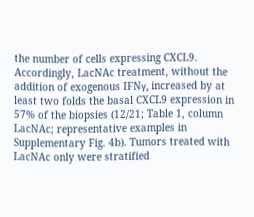the number of cells expressing CXCL9. Accordingly, LacNAc treatment, without the addition of exogenous IFNγ, increased by at least two folds the basal CXCL9 expression in 57% of the biopsies (12/21; Table 1, column LacNAc; representative examples in Supplementary Fig. 4b). Tumors treated with LacNAc only were stratified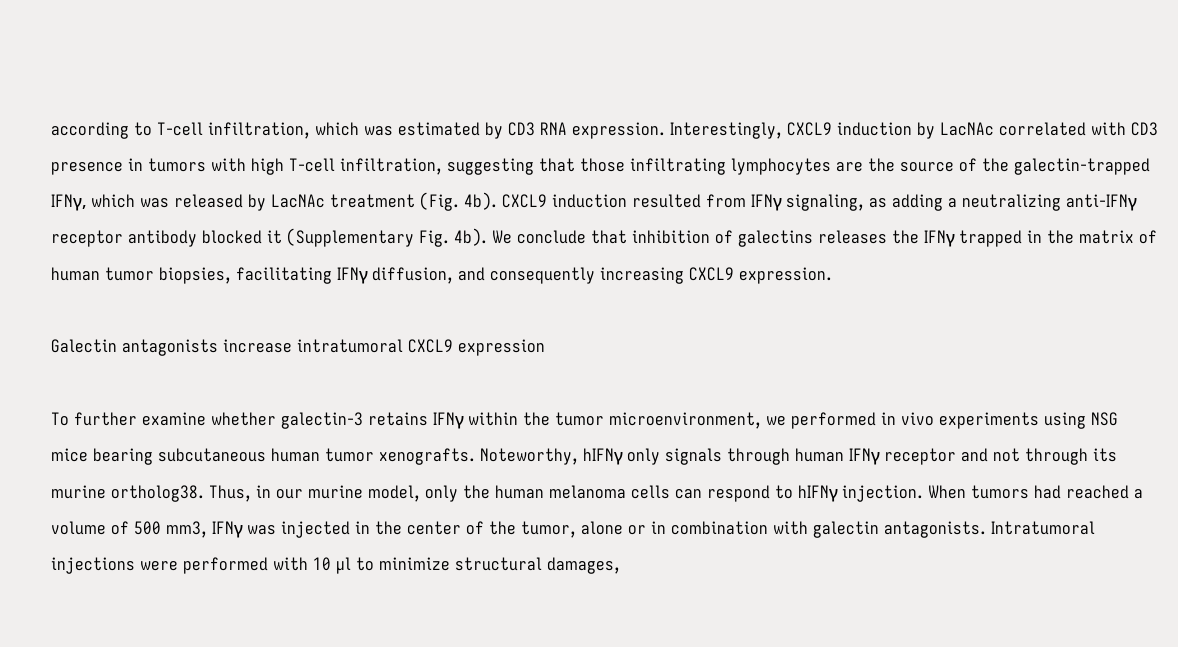according to T-cell infiltration, which was estimated by CD3 RNA expression. Interestingly, CXCL9 induction by LacNAc correlated with CD3 presence in tumors with high T-cell infiltration, suggesting that those infiltrating lymphocytes are the source of the galectin-trapped IFNγ, which was released by LacNAc treatment (Fig. 4b). CXCL9 induction resulted from IFNγ signaling, as adding a neutralizing anti-IFNγ receptor antibody blocked it (Supplementary Fig. 4b). We conclude that inhibition of galectins releases the IFNγ trapped in the matrix of human tumor biopsies, facilitating IFNγ diffusion, and consequently increasing CXCL9 expression.

Galectin antagonists increase intratumoral CXCL9 expression

To further examine whether galectin-3 retains IFNγ within the tumor microenvironment, we performed in vivo experiments using NSG mice bearing subcutaneous human tumor xenografts. Noteworthy, hIFNγ only signals through human IFNγ receptor and not through its murine ortholog38. Thus, in our murine model, only the human melanoma cells can respond to hIFNγ injection. When tumors had reached a volume of 500 mm3, IFNγ was injected in the center of the tumor, alone or in combination with galectin antagonists. Intratumoral injections were performed with 10 µl to minimize structural damages,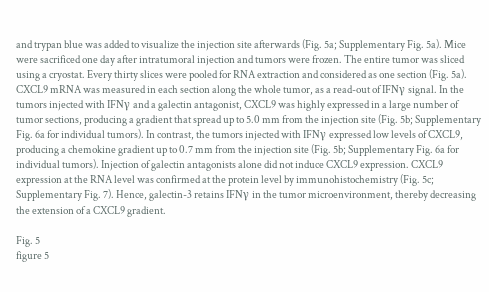and trypan blue was added to visualize the injection site afterwards (Fig. 5a; Supplementary Fig. 5a). Mice were sacrificed one day after intratumoral injection and tumors were frozen. The entire tumor was sliced using a cryostat. Every thirty slices were pooled for RNA extraction and considered as one section (Fig. 5a). CXCL9 mRNA was measured in each section along the whole tumor, as a read-out of IFNγ signal. In the tumors injected with IFNγ and a galectin antagonist, CXCL9 was highly expressed in a large number of tumor sections, producing a gradient that spread up to 5.0 mm from the injection site (Fig. 5b; Supplementary Fig. 6a for individual tumors). In contrast, the tumors injected with IFNγ expressed low levels of CXCL9, producing a chemokine gradient up to 0.7 mm from the injection site (Fig. 5b; Supplementary Fig. 6a for individual tumors). Injection of galectin antagonists alone did not induce CXCL9 expression. CXCL9 expression at the RNA level was confirmed at the protein level by immunohistochemistry (Fig. 5c; Supplementary Fig. 7). Hence, galectin-3 retains IFNγ in the tumor microenvironment, thereby decreasing the extension of a CXCL9 gradient.

Fig. 5
figure 5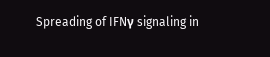Spreading of IFNγ signaling in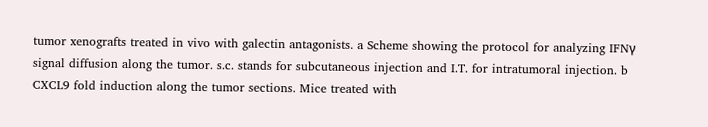tumor xenografts treated in vivo with galectin antagonists. a Scheme showing the protocol for analyzing IFNγ signal diffusion along the tumor. s.c. stands for subcutaneous injection and I.T. for intratumoral injection. b CXCL9 fold induction along the tumor sections. Mice treated with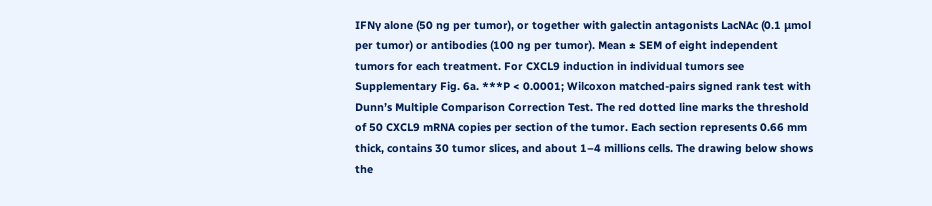IFNγ alone (50 ng per tumor), or together with galectin antagonists LacNAc (0.1 μmol per tumor) or antibodies (100 ng per tumor). Mean ± SEM of eight independent tumors for each treatment. For CXCL9 induction in individual tumors see Supplementary Fig. 6a. ***P < 0.0001; Wilcoxon matched-pairs signed rank test with Dunn’s Multiple Comparison Correction Test. The red dotted line marks the threshold of 50 CXCL9 mRNA copies per section of the tumor. Each section represents 0.66 mm thick, contains 30 tumor slices, and about 1–4 millions cells. The drawing below shows the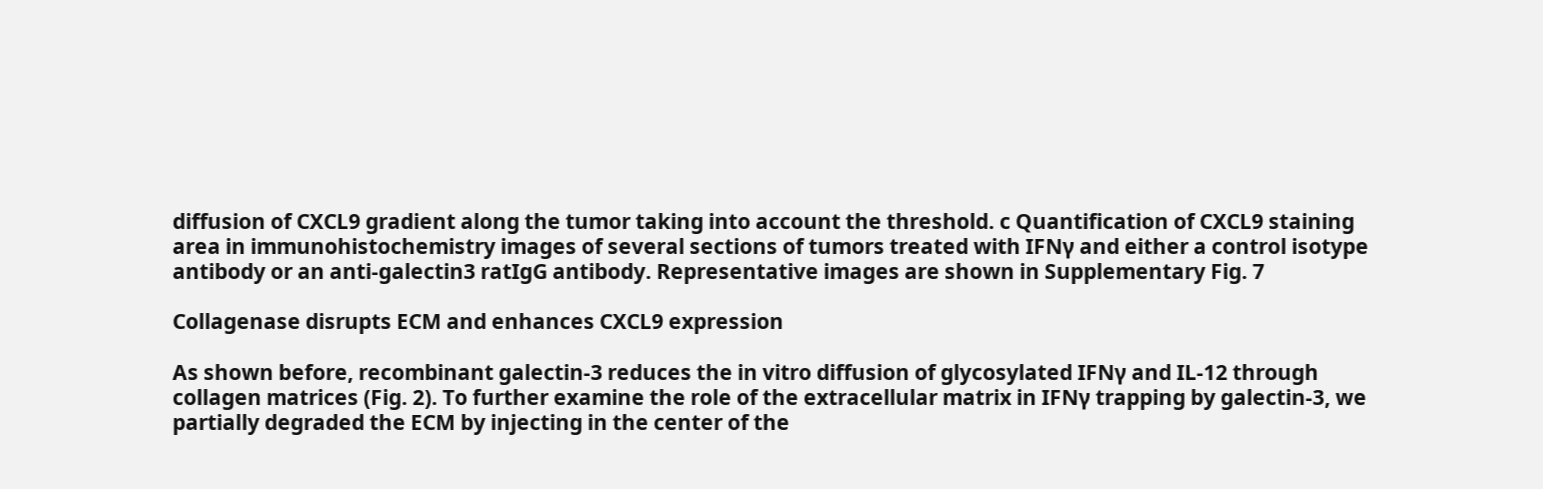diffusion of CXCL9 gradient along the tumor taking into account the threshold. c Quantification of CXCL9 staining area in immunohistochemistry images of several sections of tumors treated with IFNγ and either a control isotype antibody or an anti-galectin3 ratIgG antibody. Representative images are shown in Supplementary Fig. 7

Collagenase disrupts ECM and enhances CXCL9 expression

As shown before, recombinant galectin-3 reduces the in vitro diffusion of glycosylated IFNγ and IL-12 through collagen matrices (Fig. 2). To further examine the role of the extracellular matrix in IFNγ trapping by galectin-3, we partially degraded the ECM by injecting in the center of the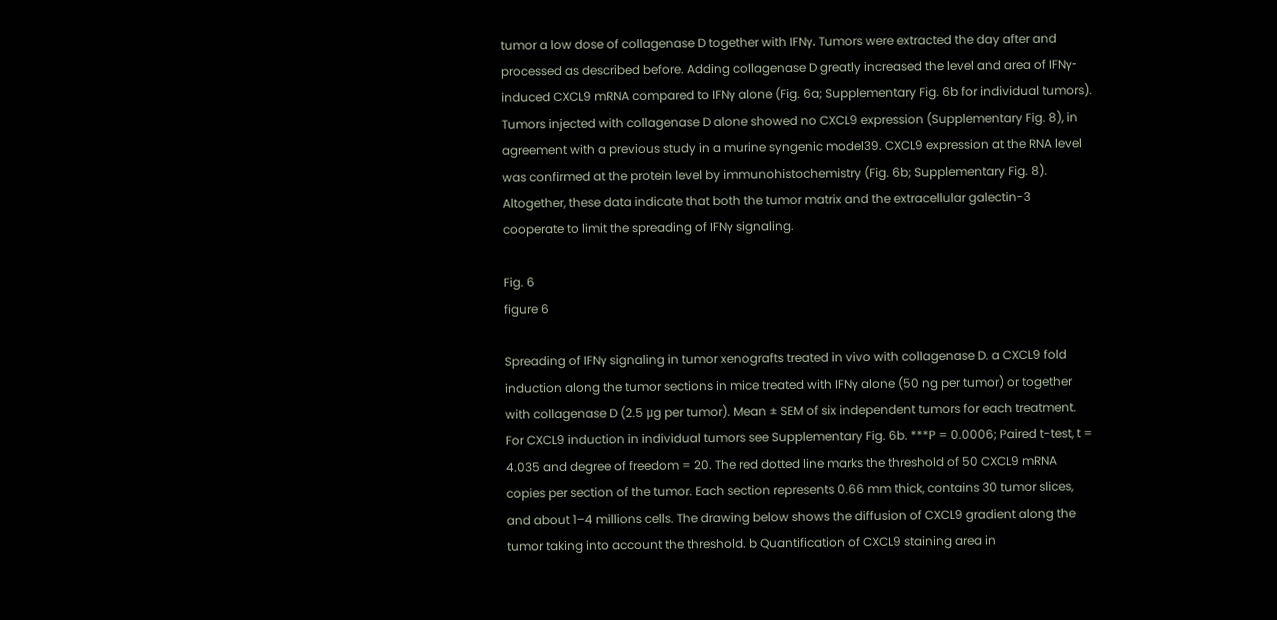tumor a low dose of collagenase D together with IFNγ. Tumors were extracted the day after and processed as described before. Adding collagenase D greatly increased the level and area of IFNγ-induced CXCL9 mRNA compared to IFNγ alone (Fig. 6a; Supplementary Fig. 6b for individual tumors). Tumors injected with collagenase D alone showed no CXCL9 expression (Supplementary Fig. 8), in agreement with a previous study in a murine syngenic model39. CXCL9 expression at the RNA level was confirmed at the protein level by immunohistochemistry (Fig. 6b; Supplementary Fig. 8). Altogether, these data indicate that both the tumor matrix and the extracellular galectin-3 cooperate to limit the spreading of IFNγ signaling.

Fig. 6
figure 6

Spreading of IFNγ signaling in tumor xenografts treated in vivo with collagenase D. a CXCL9 fold induction along the tumor sections in mice treated with IFNγ alone (50 ng per tumor) or together with collagenase D (2.5 μg per tumor). Mean ± SEM of six independent tumors for each treatment. For CXCL9 induction in individual tumors see Supplementary Fig. 6b. ***P = 0.0006; Paired t-test, t = 4.035 and degree of freedom = 20. The red dotted line marks the threshold of 50 CXCL9 mRNA copies per section of the tumor. Each section represents 0.66 mm thick, contains 30 tumor slices, and about 1–4 millions cells. The drawing below shows the diffusion of CXCL9 gradient along the tumor taking into account the threshold. b Quantification of CXCL9 staining area in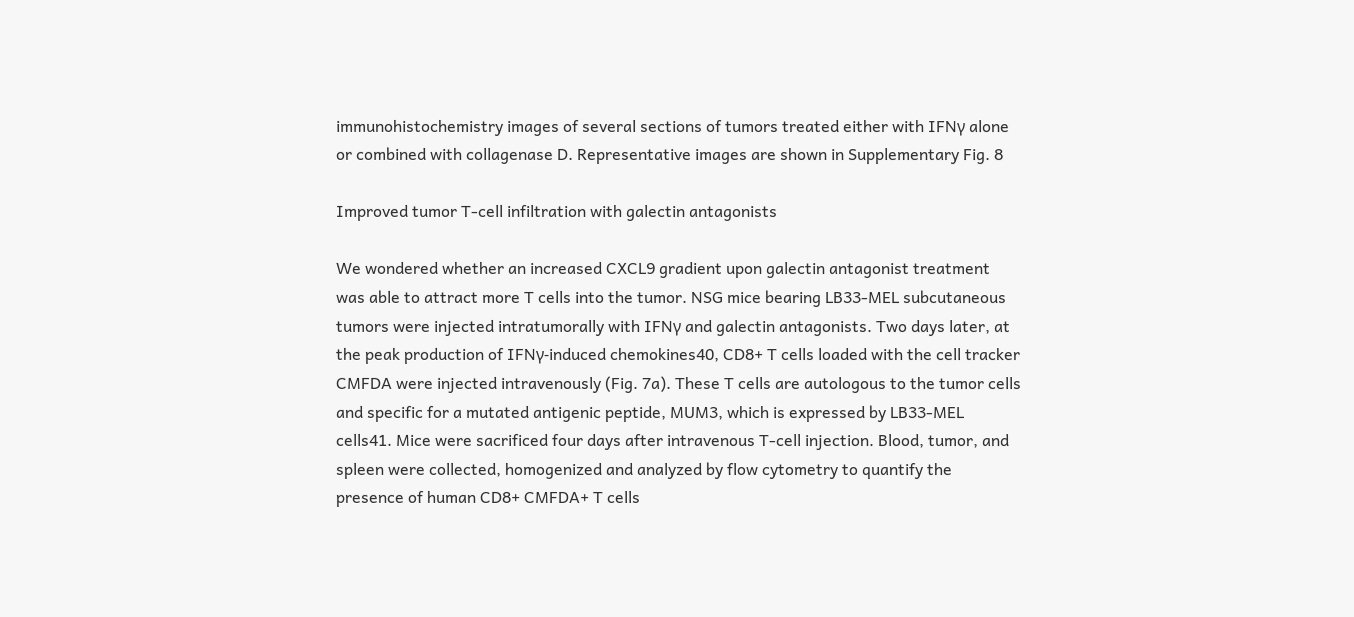immunohistochemistry images of several sections of tumors treated either with IFNγ alone or combined with collagenase D. Representative images are shown in Supplementary Fig. 8

Improved tumor T-cell infiltration with galectin antagonists

We wondered whether an increased CXCL9 gradient upon galectin antagonist treatment was able to attract more T cells into the tumor. NSG mice bearing LB33-MEL subcutaneous tumors were injected intratumorally with IFNγ and galectin antagonists. Two days later, at the peak production of IFNγ-induced chemokines40, CD8+ T cells loaded with the cell tracker CMFDA were injected intravenously (Fig. 7a). These T cells are autologous to the tumor cells and specific for a mutated antigenic peptide, MUM3, which is expressed by LB33-MEL cells41. Mice were sacrificed four days after intravenous T-cell injection. Blood, tumor, and spleen were collected, homogenized and analyzed by flow cytometry to quantify the presence of human CD8+ CMFDA+ T cells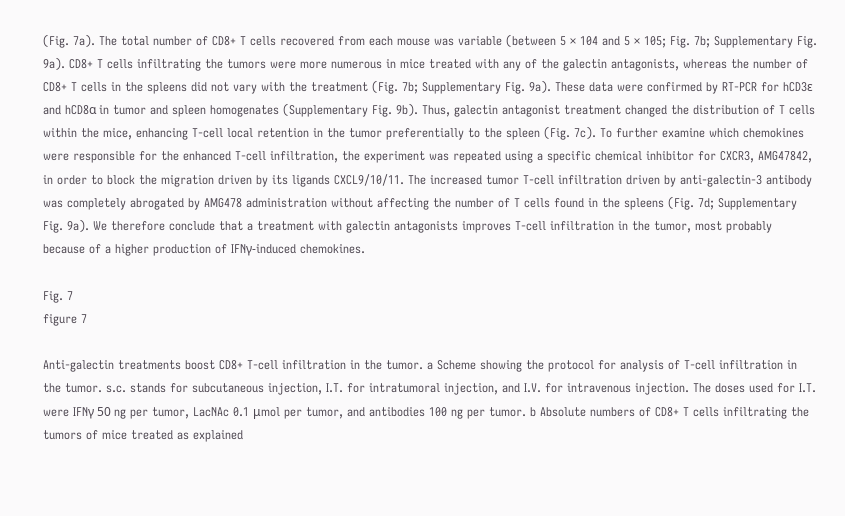(Fig. 7a). The total number of CD8+ T cells recovered from each mouse was variable (between 5 × 104 and 5 × 105; Fig. 7b; Supplementary Fig. 9a). CD8+ T cells infiltrating the tumors were more numerous in mice treated with any of the galectin antagonists, whereas the number of CD8+ T cells in the spleens did not vary with the treatment (Fig. 7b; Supplementary Fig. 9a). These data were confirmed by RT-PCR for hCD3ε and hCD8α in tumor and spleen homogenates (Supplementary Fig. 9b). Thus, galectin antagonist treatment changed the distribution of T cells within the mice, enhancing T-cell local retention in the tumor preferentially to the spleen (Fig. 7c). To further examine which chemokines were responsible for the enhanced T-cell infiltration, the experiment was repeated using a specific chemical inhibitor for CXCR3, AMG47842, in order to block the migration driven by its ligands CXCL9/10/11. The increased tumor T-cell infiltration driven by anti-galectin-3 antibody was completely abrogated by AMG478 administration without affecting the number of T cells found in the spleens (Fig. 7d; Supplementary Fig. 9a). We therefore conclude that a treatment with galectin antagonists improves T-cell infiltration in the tumor, most probably because of a higher production of IFNγ-induced chemokines.

Fig. 7
figure 7

Anti-galectin treatments boost CD8+ T-cell infiltration in the tumor. a Scheme showing the protocol for analysis of T-cell infiltration in the tumor. s.c. stands for subcutaneous injection, I.T. for intratumoral injection, and I.V. for intravenous injection. The doses used for I.T. were IFNγ 50 ng per tumor, LacNAc 0.1 μmol per tumor, and antibodies 100 ng per tumor. b Absolute numbers of CD8+ T cells infiltrating the tumors of mice treated as explained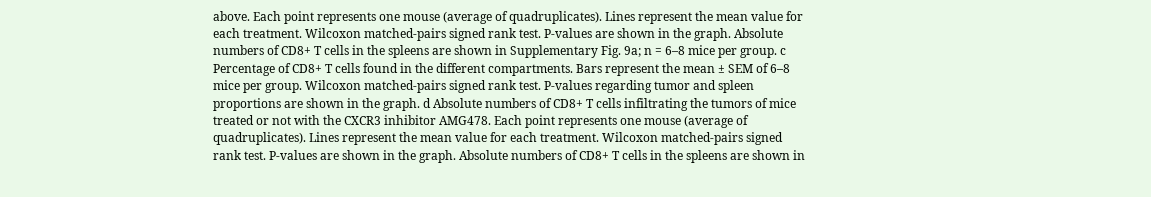above. Each point represents one mouse (average of quadruplicates). Lines represent the mean value for each treatment. Wilcoxon matched-pairs signed rank test. P-values are shown in the graph. Absolute numbers of CD8+ T cells in the spleens are shown in Supplementary Fig. 9a; n = 6–8 mice per group. c Percentage of CD8+ T cells found in the different compartments. Bars represent the mean ± SEM of 6–8 mice per group. Wilcoxon matched-pairs signed rank test. P-values regarding tumor and spleen proportions are shown in the graph. d Absolute numbers of CD8+ T cells infiltrating the tumors of mice treated or not with the CXCR3 inhibitor AMG478. Each point represents one mouse (average of quadruplicates). Lines represent the mean value for each treatment. Wilcoxon matched-pairs signed rank test. P-values are shown in the graph. Absolute numbers of CD8+ T cells in the spleens are shown in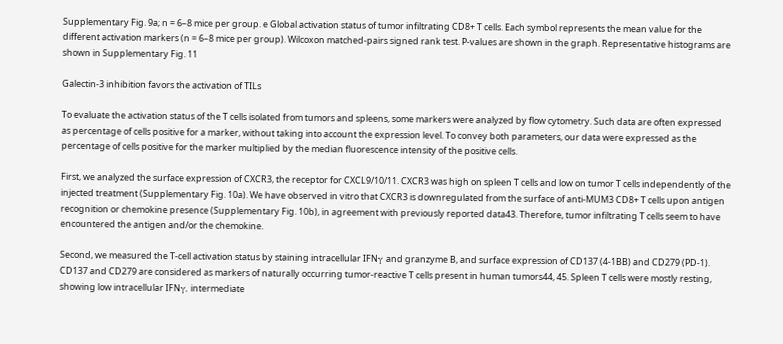Supplementary Fig. 9a; n = 6–8 mice per group. e Global activation status of tumor infiltrating CD8+ T cells. Each symbol represents the mean value for the different activation markers (n = 6–8 mice per group). Wilcoxon matched-pairs signed rank test. P-values are shown in the graph. Representative histograms are shown in Supplementary Fig. 11

Galectin-3 inhibition favors the activation of TILs

To evaluate the activation status of the T cells isolated from tumors and spleens, some markers were analyzed by flow cytometry. Such data are often expressed as percentage of cells positive for a marker, without taking into account the expression level. To convey both parameters, our data were expressed as the percentage of cells positive for the marker multiplied by the median fluorescence intensity of the positive cells.

First, we analyzed the surface expression of CXCR3, the receptor for CXCL9/10/11. CXCR3 was high on spleen T cells and low on tumor T cells independently of the injected treatment (Supplementary Fig. 10a). We have observed in vitro that CXCR3 is downregulated from the surface of anti-MUM3 CD8+ T cells upon antigen recognition or chemokine presence (Supplementary Fig. 10b), in agreement with previously reported data43. Therefore, tumor infiltrating T cells seem to have encountered the antigen and/or the chemokine.

Second, we measured the T-cell activation status by staining intracellular IFNγ and granzyme B, and surface expression of CD137 (4-1BB) and CD279 (PD-1). CD137 and CD279 are considered as markers of naturally occurring tumor-reactive T cells present in human tumors44, 45. Spleen T cells were mostly resting, showing low intracellular IFNγ, intermediate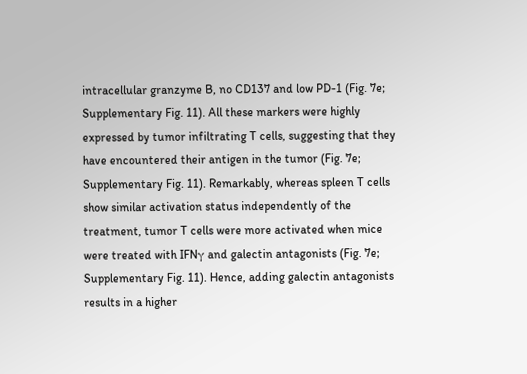intracellular granzyme B, no CD137 and low PD-1 (Fig. 7e; Supplementary Fig. 11). All these markers were highly expressed by tumor infiltrating T cells, suggesting that they have encountered their antigen in the tumor (Fig. 7e; Supplementary Fig. 11). Remarkably, whereas spleen T cells show similar activation status independently of the treatment, tumor T cells were more activated when mice were treated with IFNγ and galectin antagonists (Fig. 7e; Supplementary Fig. 11). Hence, adding galectin antagonists results in a higher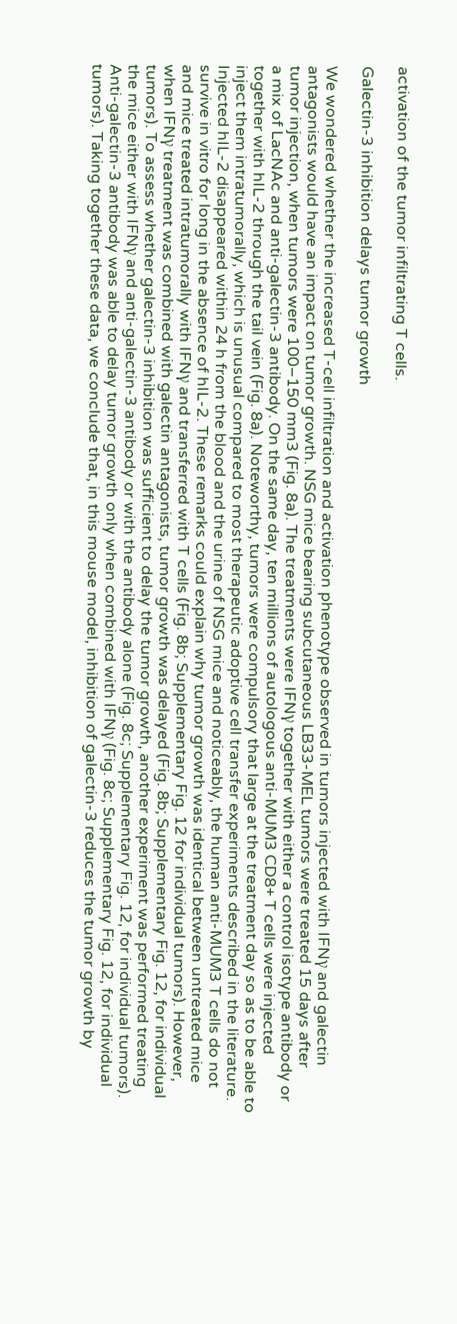activation of the tumor infiltrating T cells.

Galectin-3 inhibition delays tumor growth

We wondered whether the increased T-cell infiltration and activation phenotype observed in tumors injected with IFNγ and galectin antagonists would have an impact on tumor growth. NSG mice bearing subcutaneous LB33-MEL tumors were treated 15 days after tumor injection, when tumors were 100–150 mm3 (Fig. 8a). The treatments were IFNγ together with either a control isotype antibody or a mix of LacNAc and anti-galectin-3 antibody. On the same day, ten millions of autologous anti-MUM3 CD8+ T cells were injected together with hIL-2 through the tail vein (Fig. 8a). Noteworthy, tumors were compulsory that large at the treatment day so as to be able to inject them intratumorally, which is unusual compared to most therapeutic adoptive cell transfer experiments described in the literature. Injected hIL-2 disappeared within 24 h from the blood and the urine of NSG mice and noticeably, the human anti-MUM3 T cells do not survive in vitro for long in the absence of hIL-2. These remarks could explain why tumor growth was identical between untreated mice and mice treated intratumorally with IFNγ and transferred with T cells (Fig. 8b; Supplementary Fig. 12 for individual tumors). However, when IFNγ treatment was combined with galectin antagonists, tumor growth was delayed (Fig. 8b; Supplementary Fig. 12, for individual tumors). To assess whether galectin-3 inhibition was sufficient to delay the tumor growth, another experiment was performed treating the mice either with IFNγ and anti-galectin-3 antibody or with the antibody alone (Fig. 8c; Supplementary Fig. 12, for individual tumors). Anti-galectin-3 antibody was able to delay tumor growth only when combined with IFNγ (Fig. 8c; Supplementary Fig. 12, for individual tumors). Taking together these data, we conclude that, in this mouse model, inhibition of galectin-3 reduces the tumor growth by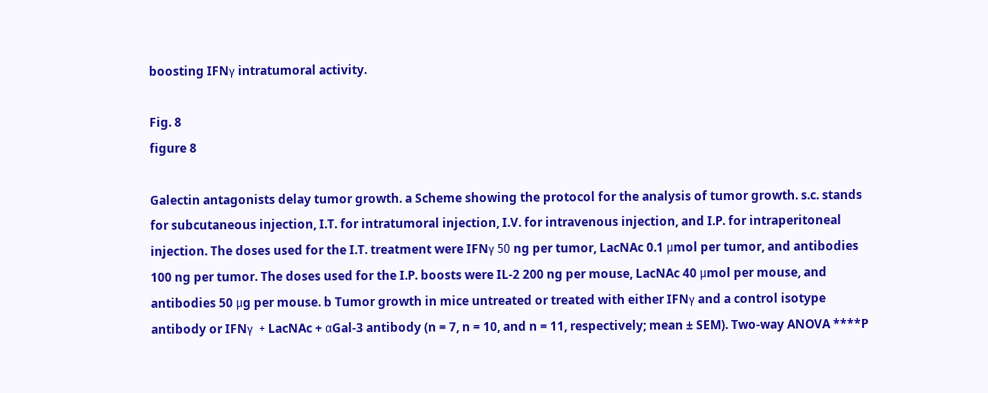boosting IFNγ intratumoral activity.

Fig. 8
figure 8

Galectin antagonists delay tumor growth. a Scheme showing the protocol for the analysis of tumor growth. s.c. stands for subcutaneous injection, I.T. for intratumoral injection, I.V. for intravenous injection, and I.P. for intraperitoneal injection. The doses used for the I.T. treatment were IFNγ 50 ng per tumor, LacNAc 0.1 μmol per tumor, and antibodies 100 ng per tumor. The doses used for the I.P. boosts were IL-2 200 ng per mouse, LacNAc 40 μmol per mouse, and antibodies 50 μg per mouse. b Tumor growth in mice untreated or treated with either IFNγ and a control isotype antibody or IFNγ  + LacNAc + αGal-3 antibody (n = 7, n = 10, and n = 11, respectively; mean ± SEM). Two-way ANOVA ****P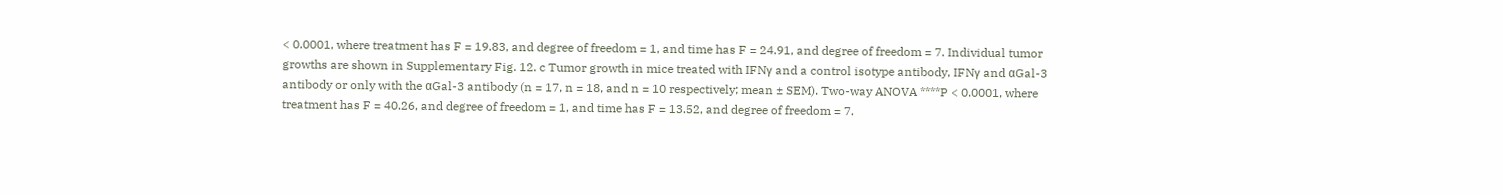< 0.0001, where treatment has F = 19.83, and degree of freedom = 1, and time has F = 24.91, and degree of freedom = 7. Individual tumor growths are shown in Supplementary Fig. 12. c Tumor growth in mice treated with IFNγ and a control isotype antibody, IFNγ and αGal-3 antibody or only with the αGal-3 antibody (n = 17, n = 18, and n = 10 respectively; mean ± SEM). Two-way ANOVA ****P < 0.0001, where treatment has F = 40.26, and degree of freedom = 1, and time has F = 13.52, and degree of freedom = 7.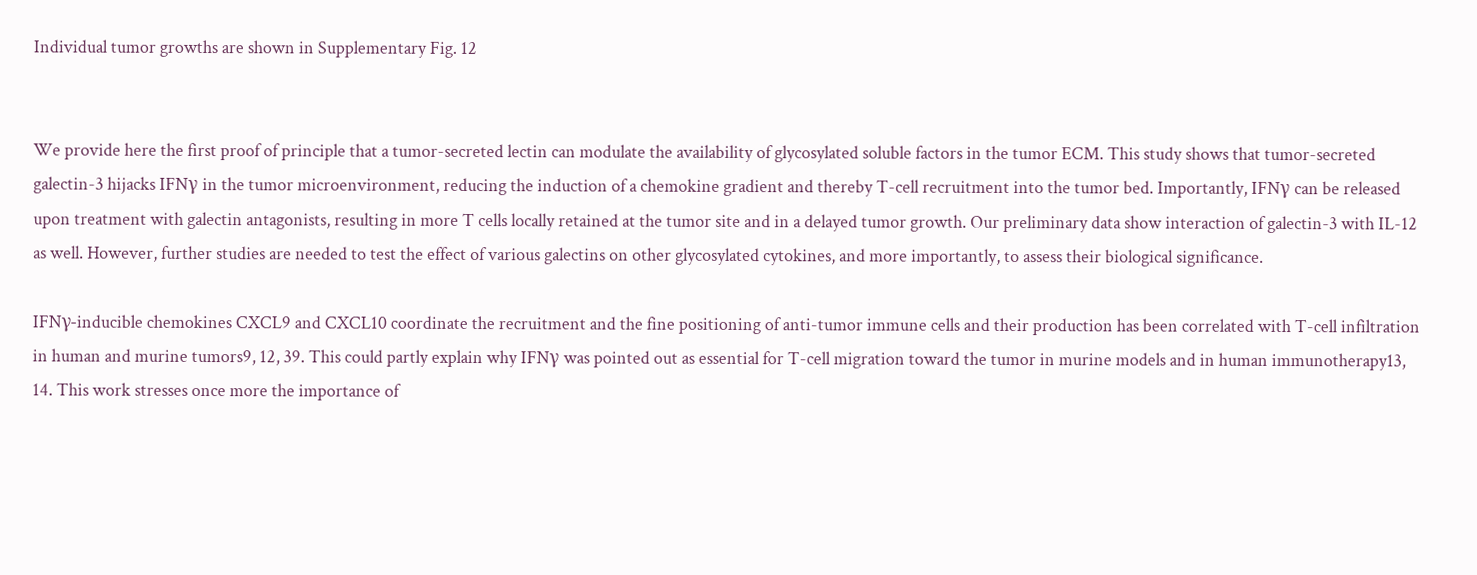Individual tumor growths are shown in Supplementary Fig. 12


We provide here the first proof of principle that a tumor-secreted lectin can modulate the availability of glycosylated soluble factors in the tumor ECM. This study shows that tumor-secreted galectin-3 hijacks IFNγ in the tumor microenvironment, reducing the induction of a chemokine gradient and thereby T-cell recruitment into the tumor bed. Importantly, IFNγ can be released upon treatment with galectin antagonists, resulting in more T cells locally retained at the tumor site and in a delayed tumor growth. Our preliminary data show interaction of galectin-3 with IL-12 as well. However, further studies are needed to test the effect of various galectins on other glycosylated cytokines, and more importantly, to assess their biological significance.

IFNγ-inducible chemokines CXCL9 and CXCL10 coordinate the recruitment and the fine positioning of anti-tumor immune cells and their production has been correlated with T-cell infiltration in human and murine tumors9, 12, 39. This could partly explain why IFNγ was pointed out as essential for T-cell migration toward the tumor in murine models and in human immunotherapy13, 14. This work stresses once more the importance of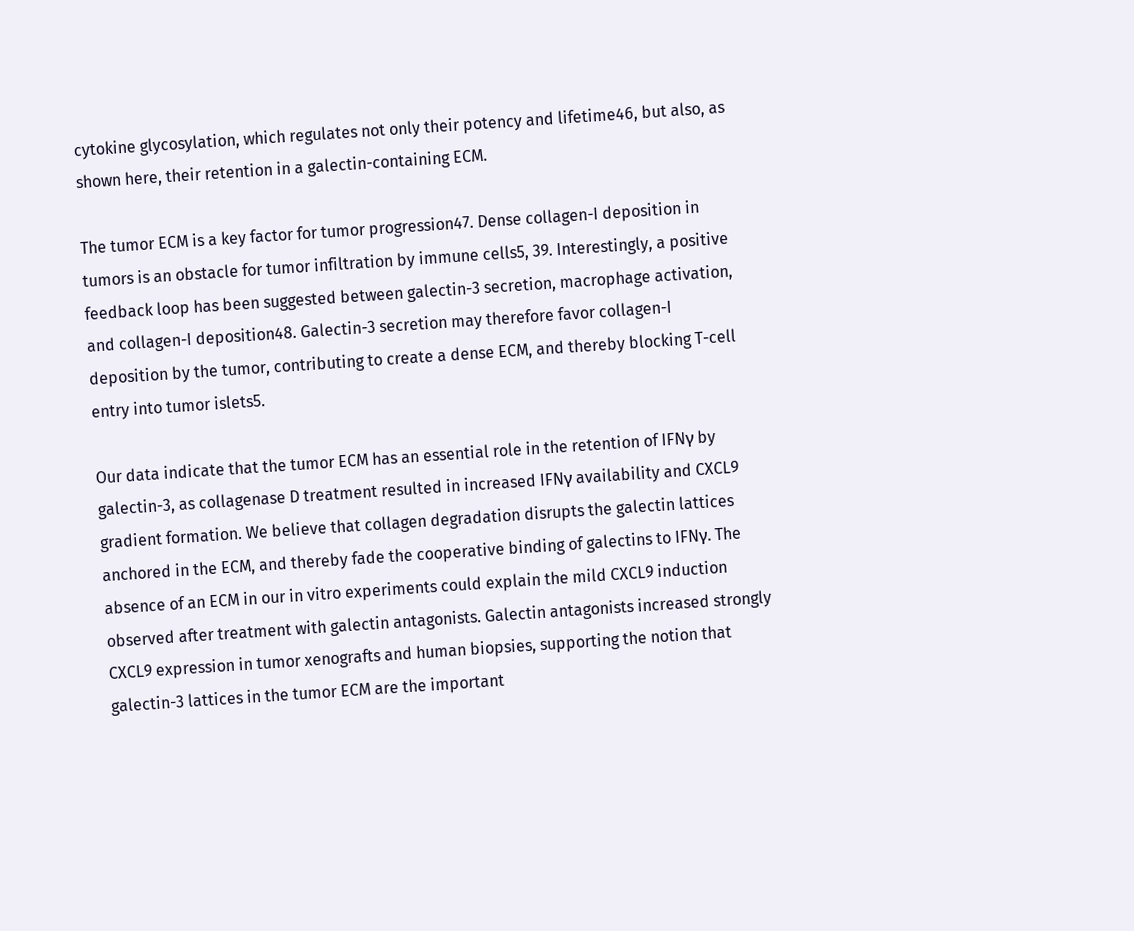cytokine glycosylation, which regulates not only their potency and lifetime46, but also, as shown here, their retention in a galectin-containing ECM.

The tumor ECM is a key factor for tumor progression47. Dense collagen-I deposition in tumors is an obstacle for tumor infiltration by immune cells5, 39. Interestingly, a positive feedback loop has been suggested between galectin-3 secretion, macrophage activation, and collagen-I deposition48. Galectin-3 secretion may therefore favor collagen-I deposition by the tumor, contributing to create a dense ECM, and thereby blocking T-cell entry into tumor islets5.

Our data indicate that the tumor ECM has an essential role in the retention of IFNγ by galectin-3, as collagenase D treatment resulted in increased IFNγ availability and CXCL9 gradient formation. We believe that collagen degradation disrupts the galectin lattices anchored in the ECM, and thereby fade the cooperative binding of galectins to IFNγ. The absence of an ECM in our in vitro experiments could explain the mild CXCL9 induction observed after treatment with galectin antagonists. Galectin antagonists increased strongly CXCL9 expression in tumor xenografts and human biopsies, supporting the notion that galectin-3 lattices in the tumor ECM are the important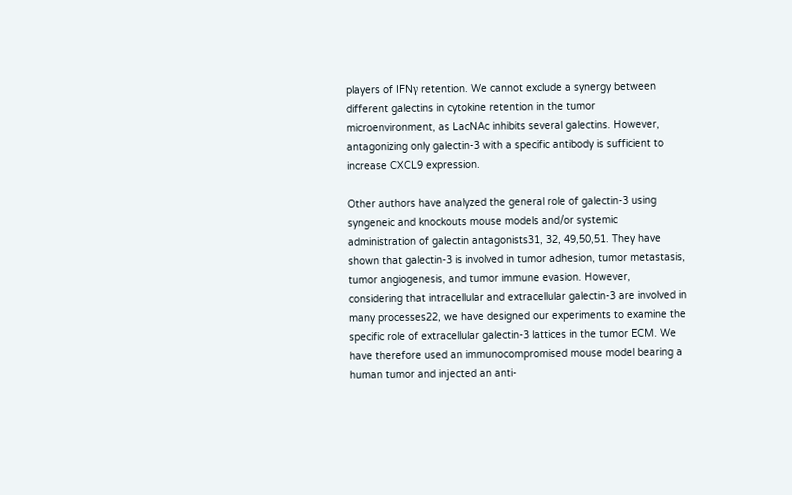players of IFNγ retention. We cannot exclude a synergy between different galectins in cytokine retention in the tumor microenvironment, as LacNAc inhibits several galectins. However, antagonizing only galectin-3 with a specific antibody is sufficient to increase CXCL9 expression.

Other authors have analyzed the general role of galectin-3 using syngeneic and knockouts mouse models and/or systemic administration of galectin antagonists31, 32, 49,50,51. They have shown that galectin-3 is involved in tumor adhesion, tumor metastasis, tumor angiogenesis, and tumor immune evasion. However, considering that intracellular and extracellular galectin-3 are involved in many processes22, we have designed our experiments to examine the specific role of extracellular galectin-3 lattices in the tumor ECM. We have therefore used an immunocompromised mouse model bearing a human tumor and injected an anti-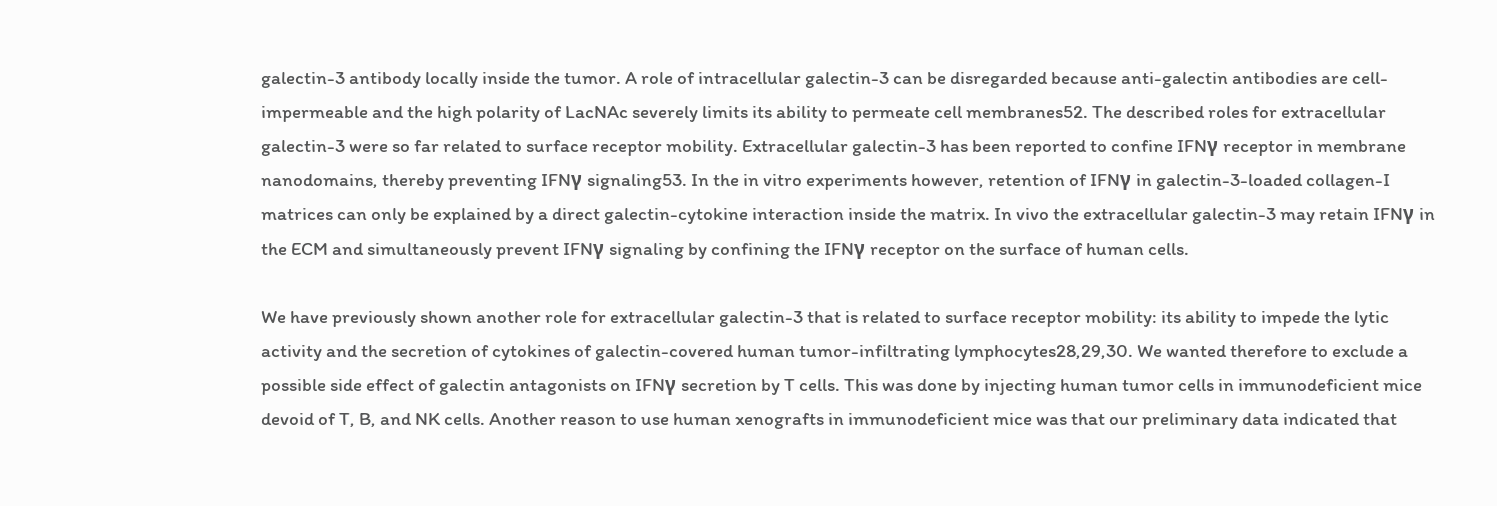galectin-3 antibody locally inside the tumor. A role of intracellular galectin-3 can be disregarded because anti-galectin antibodies are cell-impermeable and the high polarity of LacNAc severely limits its ability to permeate cell membranes52. The described roles for extracellular galectin-3 were so far related to surface receptor mobility. Extracellular galectin-3 has been reported to confine IFNγ receptor in membrane nanodomains, thereby preventing IFNγ signaling53. In the in vitro experiments however, retention of IFNγ in galectin-3-loaded collagen-I matrices can only be explained by a direct galectin-cytokine interaction inside the matrix. In vivo the extracellular galectin-3 may retain IFNγ in the ECM and simultaneously prevent IFNγ signaling by confining the IFNγ receptor on the surface of human cells.

We have previously shown another role for extracellular galectin-3 that is related to surface receptor mobility: its ability to impede the lytic activity and the secretion of cytokines of galectin-covered human tumor-infiltrating lymphocytes28,29,30. We wanted therefore to exclude a possible side effect of galectin antagonists on IFNγ secretion by T cells. This was done by injecting human tumor cells in immunodeficient mice devoid of T, B, and NK cells. Another reason to use human xenografts in immunodeficient mice was that our preliminary data indicated that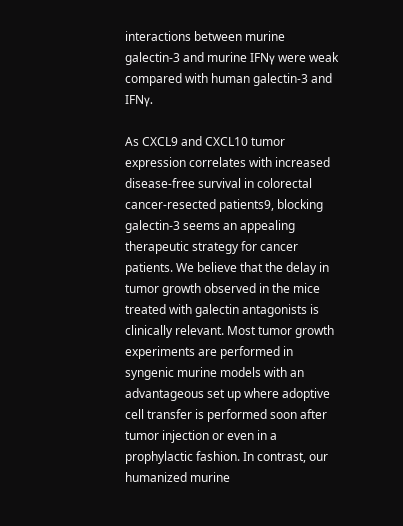interactions between murine galectin-3 and murine IFNγ were weak compared with human galectin-3 and IFNγ.

As CXCL9 and CXCL10 tumor expression correlates with increased disease-free survival in colorectal cancer-resected patients9, blocking galectin-3 seems an appealing therapeutic strategy for cancer patients. We believe that the delay in tumor growth observed in the mice treated with galectin antagonists is clinically relevant. Most tumor growth experiments are performed in syngenic murine models with an advantageous set up where adoptive cell transfer is performed soon after tumor injection or even in a prophylactic fashion. In contrast, our humanized murine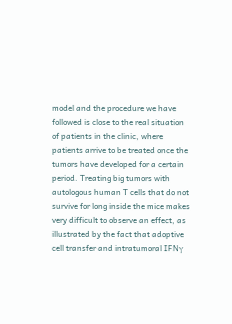model and the procedure we have followed is close to the real situation of patients in the clinic, where patients arrive to be treated once the tumors have developed for a certain period. Treating big tumors with autologous human T cells that do not survive for long inside the mice makes very difficult to observe an effect, as illustrated by the fact that adoptive cell transfer and intratumoral IFNγ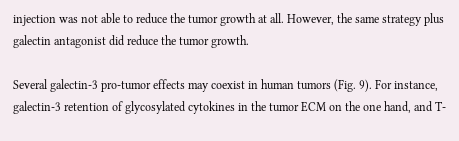injection was not able to reduce the tumor growth at all. However, the same strategy plus galectin antagonist did reduce the tumor growth.

Several galectin-3 pro-tumor effects may coexist in human tumors (Fig. 9). For instance, galectin-3 retention of glycosylated cytokines in the tumor ECM on the one hand, and T-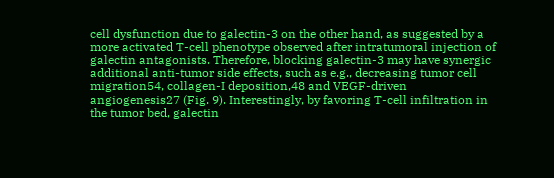cell dysfunction due to galectin-3 on the other hand, as suggested by a more activated T-cell phenotype observed after intratumoral injection of galectin antagonists. Therefore, blocking galectin-3 may have synergic additional anti-tumor side effects, such as e.g., decreasing tumor cell migration54, collagen-I deposition,48 and VEGF-driven angiogenesis27 (Fig. 9). Interestingly, by favoring T-cell infiltration in the tumor bed, galectin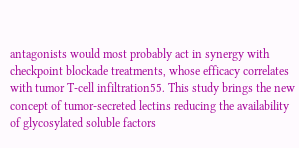antagonists would most probably act in synergy with checkpoint blockade treatments, whose efficacy correlates with tumor T-cell infiltration55. This study brings the new concept of tumor-secreted lectins reducing the availability of glycosylated soluble factors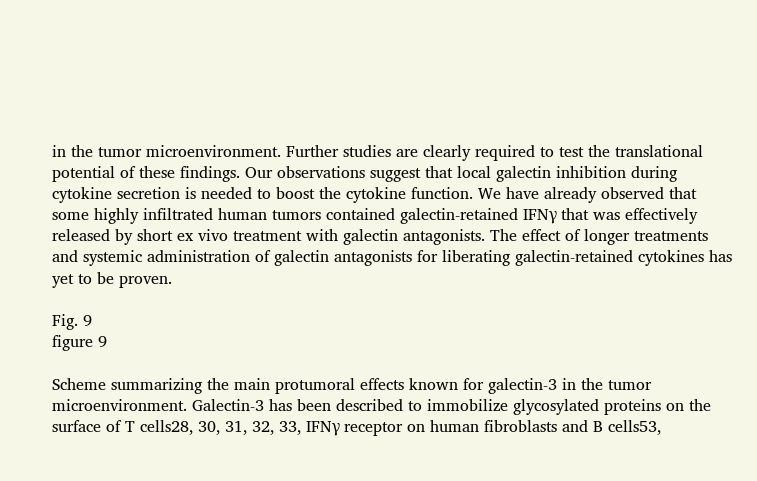in the tumor microenvironment. Further studies are clearly required to test the translational potential of these findings. Our observations suggest that local galectin inhibition during cytokine secretion is needed to boost the cytokine function. We have already observed that some highly infiltrated human tumors contained galectin-retained IFNγ that was effectively released by short ex vivo treatment with galectin antagonists. The effect of longer treatments and systemic administration of galectin antagonists for liberating galectin-retained cytokines has yet to be proven.

Fig. 9
figure 9

Scheme summarizing the main protumoral effects known for galectin-3 in the tumor microenvironment. Galectin-3 has been described to immobilize glycosylated proteins on the surface of T cells28, 30, 31, 32, 33, IFNγ receptor on human fibroblasts and B cells53,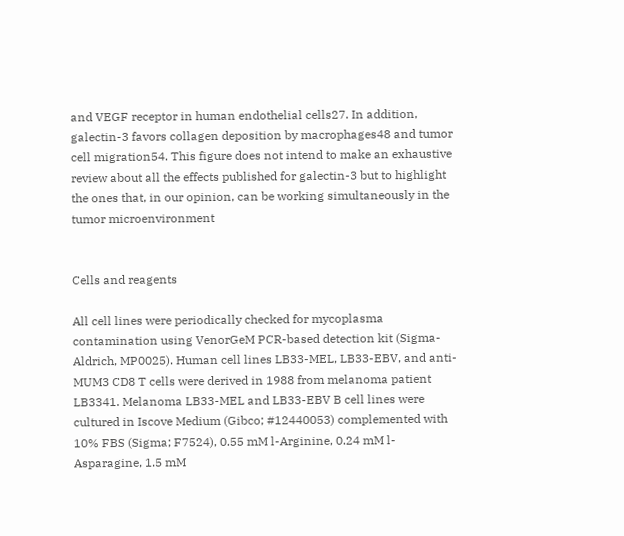and VEGF receptor in human endothelial cells27. In addition, galectin-3 favors collagen deposition by macrophages48 and tumor cell migration54. This figure does not intend to make an exhaustive review about all the effects published for galectin-3 but to highlight the ones that, in our opinion, can be working simultaneously in the tumor microenvironment


Cells and reagents

All cell lines were periodically checked for mycoplasma contamination using VenorGeM PCR-based detection kit (Sigma-Aldrich, MP0025). Human cell lines LB33-MEL, LB33-EBV, and anti-MUM3 CD8 T cells were derived in 1988 from melanoma patient LB3341. Melanoma LB33-MEL and LB33-EBV B cell lines were cultured in Iscove Medium (Gibco; #12440053) complemented with 10% FBS (Sigma; F7524), 0.55 mM l-Arginine, 0.24 mM l-Asparagine, 1.5 mM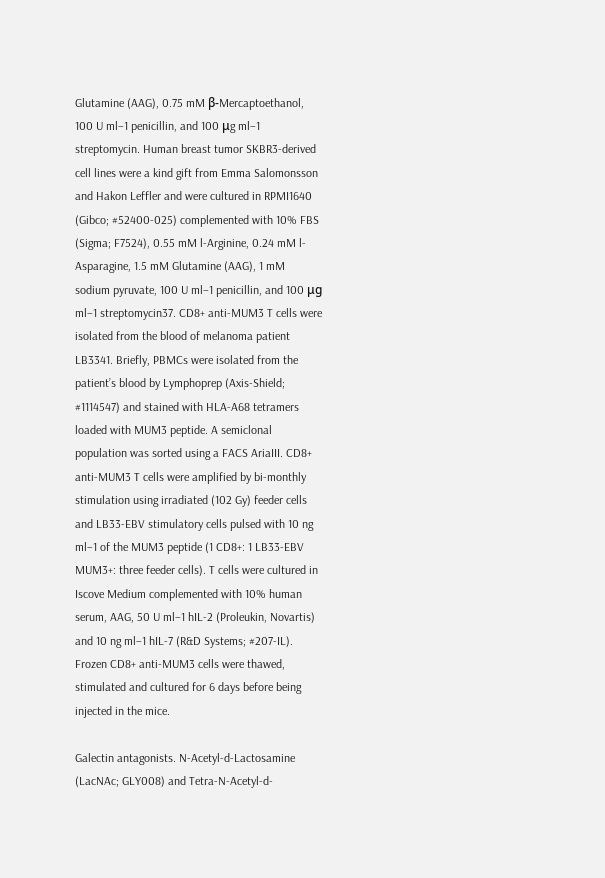Glutamine (AAG), 0.75 mM β-Mercaptoethanol, 100 U ml−1 penicillin, and 100 μg ml−1 streptomycin. Human breast tumor SKBR3-derived cell lines were a kind gift from Emma Salomonsson and Hakon Leffler and were cultured in RPMI1640 (Gibco; #52400-025) complemented with 10% FBS (Sigma; F7524), 0.55 mM l-Arginine, 0.24 mM l-Asparagine, 1.5 mM Glutamine (AAG), 1 mM sodium pyruvate, 100 U ml−1 penicillin, and 100 μg ml−1 streptomycin37. CD8+ anti-MUM3 T cells were isolated from the blood of melanoma patient LB3341. Briefly, PBMCs were isolated from the patient’s blood by Lymphoprep (Axis-Shield; #1114547) and stained with HLA-A68 tetramers loaded with MUM3 peptide. A semiclonal population was sorted using a FACS AriaIII. CD8+ anti-MUM3 T cells were amplified by bi-monthly stimulation using irradiated (102 Gy) feeder cells and LB33-EBV stimulatory cells pulsed with 10 ng ml−1 of the MUM3 peptide (1 CD8+: 1 LB33-EBV MUM3+: three feeder cells). T cells were cultured in Iscove Medium complemented with 10% human serum, AAG, 50 U ml−1 hIL-2 (Proleukin, Novartis) and 10 ng ml−1 hIL-7 (R&D Systems; #207-IL). Frozen CD8+ anti-MUM3 cells were thawed, stimulated and cultured for 6 days before being injected in the mice.

Galectin antagonists. N-Acetyl-d-Lactosamine (LacNAc; GLY008) and Tetra-N-Acetyl-d-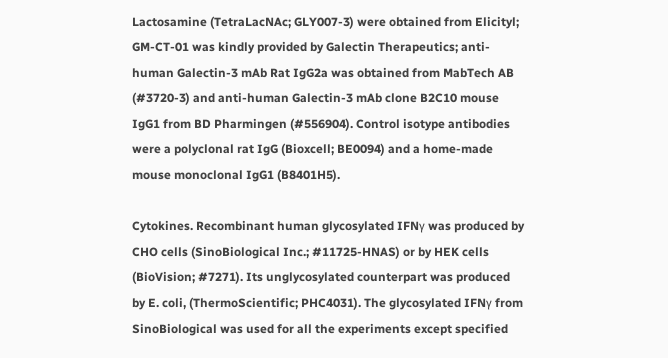Lactosamine (TetraLacNAc; GLY007-3) were obtained from Elicityl; GM-CT-01 was kindly provided by Galectin Therapeutics; anti-human Galectin-3 mAb Rat IgG2a was obtained from MabTech AB (#3720-3) and anti-human Galectin-3 mAb clone B2C10 mouse IgG1 from BD Pharmingen (#556904). Control isotype antibodies were a polyclonal rat IgG (Bioxcell; BE0094) and a home-made mouse monoclonal IgG1 (B8401H5).

Cytokines. Recombinant human glycosylated IFNγ was produced by CHO cells (SinoBiological Inc.; #11725-HNAS) or by HEK cells (BioVision; #7271). Its unglycosylated counterpart was produced by E. coli, (ThermoScientific; PHC4031). The glycosylated IFNγ from SinoBiological was used for all the experiments except specified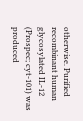otherwise. Purified recombinant human glycosylated IL-12 (Prospec; cyt-101) was produced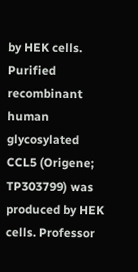by HEK cells. Purified recombinant human glycosylated CCL5 (Origene; TP303799) was produced by HEK cells. Professor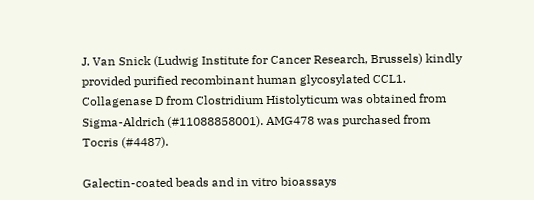J. Van Snick (Ludwig Institute for Cancer Research, Brussels) kindly provided purified recombinant human glycosylated CCL1. Collagenase D from Clostridium Histolyticum was obtained from Sigma-Aldrich (#11088858001). AMG478 was purchased from Tocris (#4487).

Galectin-coated beads and in vitro bioassays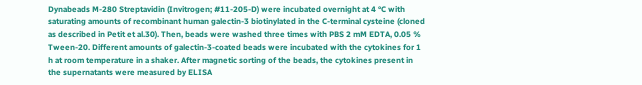Dynabeads M-280 Streptavidin (Invitrogen; #11-205-D) were incubated overnight at 4 °C with saturating amounts of recombinant human galectin-3 biotinylated in the C-terminal cysteine (cloned as described in Petit et al.30). Then, beads were washed three times with PBS 2 mM EDTA, 0.05 % Tween-20. Different amounts of galectin-3-coated beads were incubated with the cytokines for 1 h at room temperature in a shaker. After magnetic sorting of the beads, the cytokines present in the supernatants were measured by ELISA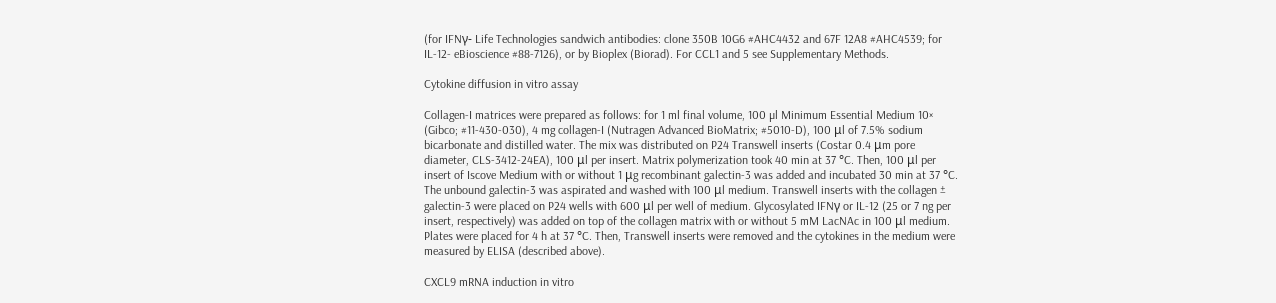(for IFNγ- Life Technologies sandwich antibodies: clone 350B 10G6 #AHC4432 and 67F 12A8 #AHC4539; for IL-12- eBioscience #88-7126), or by Bioplex (Biorad). For CCL1 and 5 see Supplementary Methods.

Cytokine diffusion in vitro assay

Collagen-I matrices were prepared as follows: for 1 ml final volume, 100 µl Minimum Essential Medium 10× (Gibco; #11-430-030), 4 mg collagen-I (Nutragen Advanced BioMatrix; #5010-D), 100 μl of 7.5% sodium bicarbonate and distilled water. The mix was distributed on P24 Transwell inserts (Costar 0.4 μm pore diameter, CLS-3412-24EA), 100 μl per insert. Matrix polymerization took 40 min at 37 °C. Then, 100 μl per insert of Iscove Medium with or without 1 μg recombinant galectin-3 was added and incubated 30 min at 37 °C. The unbound galectin-3 was aspirated and washed with 100 μl medium. Transwell inserts with the collagen ± galectin-3 were placed on P24 wells with 600 μl per well of medium. Glycosylated IFNγ or IL-12 (25 or 7 ng per insert, respectively) was added on top of the collagen matrix with or without 5 mM LacNAc in 100 μl medium. Plates were placed for 4 h at 37 °C. Then, Transwell inserts were removed and the cytokines in the medium were measured by ELISA (described above).

CXCL9 mRNA induction in vitro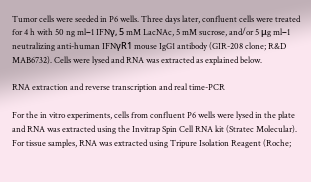Tumor cells were seeded in P6 wells. Three days later, confluent cells were treated for 4 h with 50 ng ml−1 IFNγ, 5 mM LacNAc, 5 mM sucrose, and/or 5 μg ml−1 neutralizing anti-human IFNγR1 mouse IgG1 antibody (GIR-208 clone; R&D MAB6732). Cells were lysed and RNA was extracted as explained below.

RNA extraction and reverse transcription and real time-PCR

For the in vitro experiments, cells from confluent P6 wells were lysed in the plate and RNA was extracted using the Invitrap Spin Cell RNA kit (Stratec Molecular). For tissue samples, RNA was extracted using Tripure Isolation Reagent (Roche;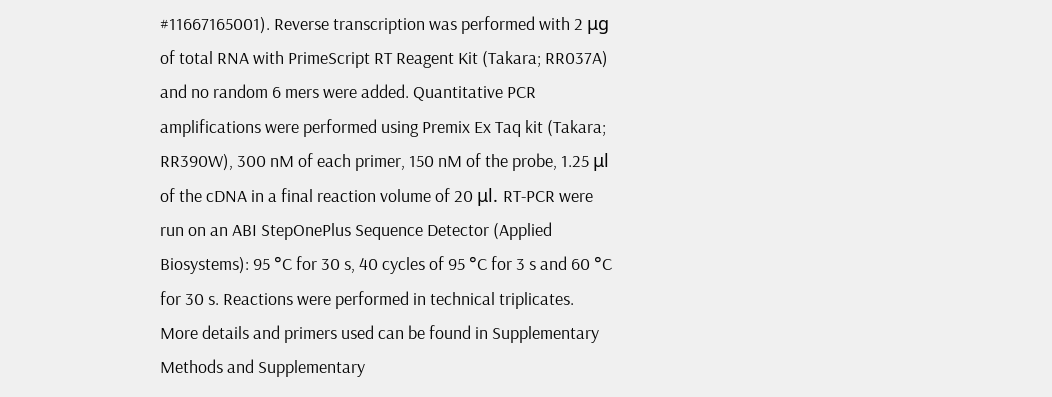#11667165001). Reverse transcription was performed with 2 μg of total RNA with PrimeScript RT Reagent Kit (Takara; RR037A) and no random 6 mers were added. Quantitative PCR amplifications were performed using Premix Ex Taq kit (Takara; RR390W), 300 nM of each primer, 150 nM of the probe, 1.25 μl of the cDNA in a final reaction volume of 20 μl. RT-PCR were run on an ABI StepOnePlus Sequence Detector (Applied Biosystems): 95 °C for 30 s, 40 cycles of 95 °C for 3 s and 60 °C for 30 s. Reactions were performed in technical triplicates. More details and primers used can be found in Supplementary Methods and Supplementary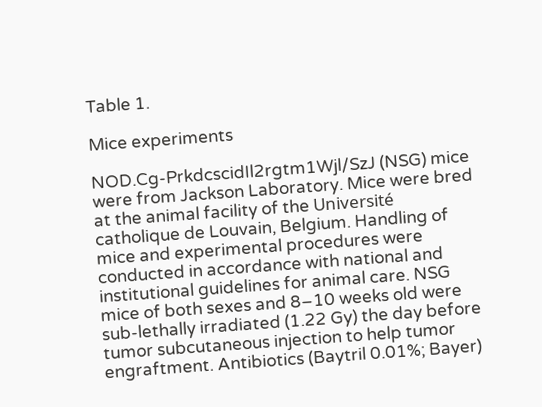Table 1.

Mice experiments

NOD.Cg-PrkdcscidIl2rgtm1Wjl/SzJ (NSG) mice were from Jackson Laboratory. Mice were bred at the animal facility of the Université catholique de Louvain, Belgium. Handling of mice and experimental procedures were conducted in accordance with national and institutional guidelines for animal care. NSG mice of both sexes and 8–10 weeks old were sub-lethally irradiated (1.22 Gy) the day before tumor subcutaneous injection to help tumor engraftment. Antibiotics (Baytril 0.01%; Bayer)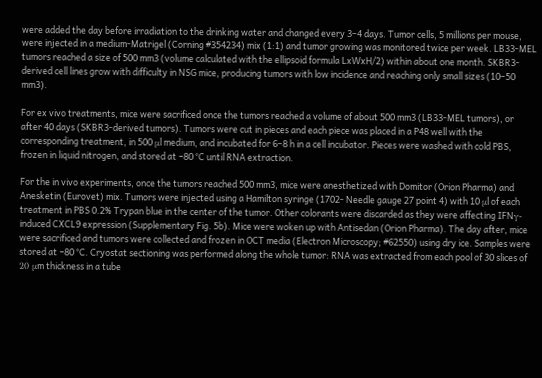were added the day before irradiation to the drinking water and changed every 3–4 days. Tumor cells, 5 millions per mouse, were injected in a medium-Matrigel (Corning #354234) mix (1:1) and tumor growing was monitored twice per week. LB33-MEL tumors reached a size of 500 mm3 (volume calculated with the ellipsoid formula LxWxH/2) within about one month. SKBR3-derived cell lines grow with difficulty in NSG mice, producing tumors with low incidence and reaching only small sizes (10–50 mm3).

For ex vivo treatments, mice were sacrificed once the tumors reached a volume of about 500 mm3 (LB33-MEL tumors), or after 40 days (SKBR3-derived tumors). Tumors were cut in pieces and each piece was placed in a P48 well with the corresponding treatment, in 500 μl medium, and incubated for 6–8 h in a cell incubator. Pieces were washed with cold PBS, frozen in liquid nitrogen, and stored at −80 °C until RNA extraction.

For the in vivo experiments, once the tumors reached 500 mm3, mice were anesthetized with Domitor (Orion Pharma) and Anesketin (Eurovet) mix. Tumors were injected using a Hamilton syringe (1702- Needle gauge 27 point 4) with 10 μl of each treatment in PBS 0.2% Trypan blue in the center of the tumor. Other colorants were discarded as they were affecting IFNγ-induced CXCL9 expression (Supplementary Fig. 5b). Mice were woken up with Antisedan (Orion Pharma). The day after, mice were sacrificed and tumors were collected and frozen in OCT media (Electron Microscopy; #62550) using dry ice. Samples were stored at −80 °C. Cryostat sectioning was performed along the whole tumor: RNA was extracted from each pool of 30 slices of 20 μm thickness in a tube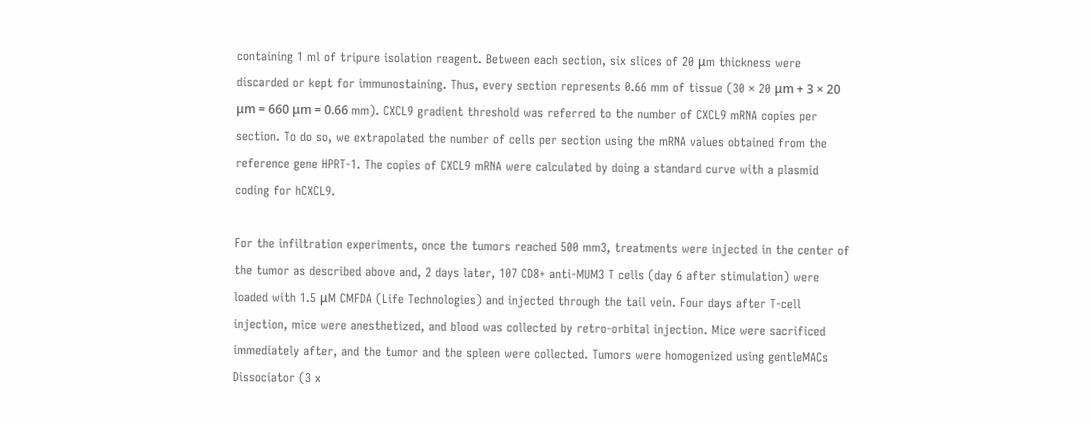containing 1 ml of tripure isolation reagent. Between each section, six slices of 20 μm thickness were discarded or kept for immunostaining. Thus, every section represents 0.66 mm of tissue (30 × 20 μm + 3 × 20 μm = 660 μm = 0.66 mm). CXCL9 gradient threshold was referred to the number of CXCL9 mRNA copies per section. To do so, we extrapolated the number of cells per section using the mRNA values obtained from the reference gene HPRT-1. The copies of CXCL9 mRNA were calculated by doing a standard curve with a plasmid coding for hCXCL9.

For the infiltration experiments, once the tumors reached 500 mm3, treatments were injected in the center of the tumor as described above and, 2 days later, 107 CD8+ anti-MUM3 T cells (day 6 after stimulation) were loaded with 1.5 μM CMFDA (Life Technologies) and injected through the tail vein. Four days after T-cell injection, mice were anesthetized, and blood was collected by retro-orbital injection. Mice were sacrificed immediately after, and the tumor and the spleen were collected. Tumors were homogenized using gentleMACs Dissociator (3 x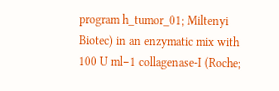program h_tumor_01; Miltenyi Biotec) in an enzymatic mix with 100 U ml−1 collagenase-I (Roche;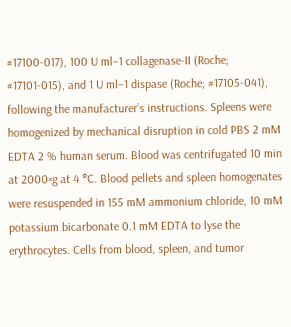#17100-017), 100 U ml−1 collagenase-II (Roche; #17101-015), and 1 U ml−1 dispase (Roche; #17105-041), following the manufacturer’s instructions. Spleens were homogenized by mechanical disruption in cold PBS 2 mM EDTA 2 % human serum. Blood was centrifugated 10 min at 2000×g at 4 °C. Blood pellets and spleen homogenates were resuspended in 155 mM ammonium chloride, 10 mM potassium bicarbonate 0.1 mM EDTA to lyse the erythrocytes. Cells from blood, spleen, and tumor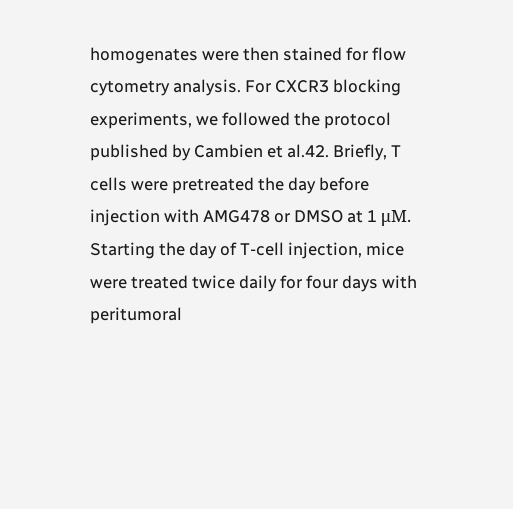homogenates were then stained for flow cytometry analysis. For CXCR3 blocking experiments, we followed the protocol published by Cambien et al.42. Briefly, T cells were pretreated the day before injection with AMG478 or DMSO at 1 μM. Starting the day of T-cell injection, mice were treated twice daily for four days with peritumoral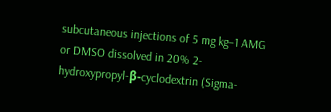subcutaneous injections of 5 mg kg−1 AMG or DMSO dissolved in 20% 2-hydroxypropyl-β-cyclodextrin (Sigma-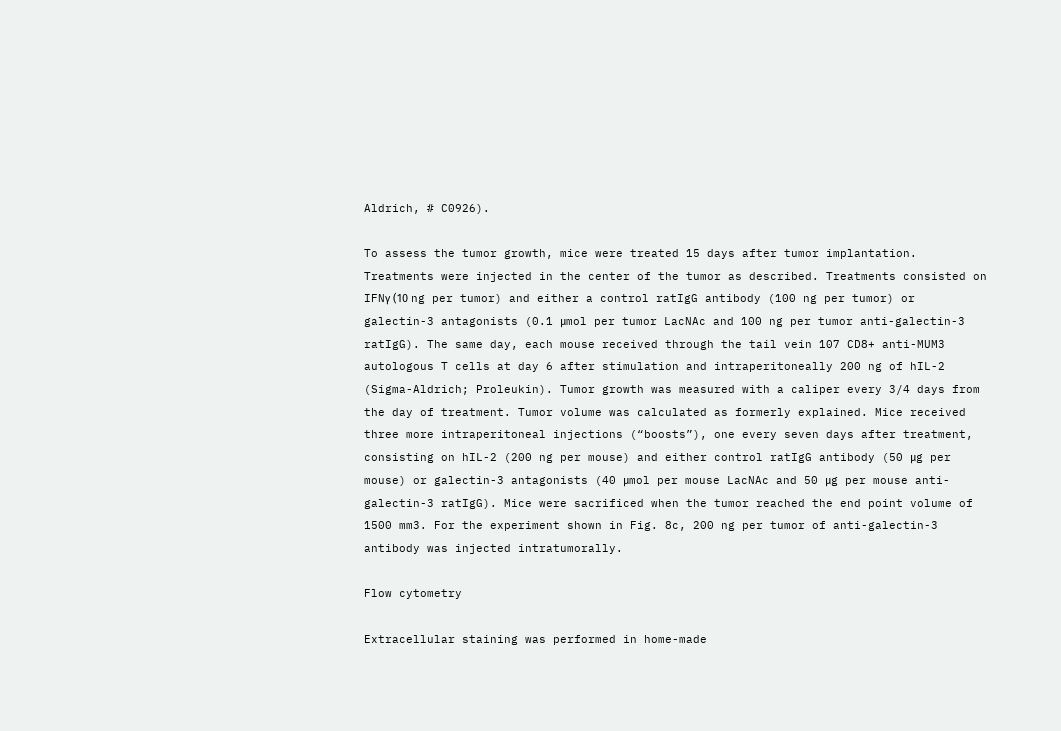Aldrich, # C0926).

To assess the tumor growth, mice were treated 15 days after tumor implantation. Treatments were injected in the center of the tumor as described. Treatments consisted on IFNγ (10 ng per tumor) and either a control ratIgG antibody (100 ng per tumor) or galectin-3 antagonists (0.1 μmol per tumor LacNAc and 100 ng per tumor anti-galectin-3 ratIgG). The same day, each mouse received through the tail vein 107 CD8+ anti-MUM3 autologous T cells at day 6 after stimulation and intraperitoneally 200 ng of hIL-2 (Sigma-Aldrich; Proleukin). Tumor growth was measured with a caliper every 3/4 days from the day of treatment. Tumor volume was calculated as formerly explained. Mice received three more intraperitoneal injections (“boosts”), one every seven days after treatment, consisting on hIL-2 (200 ng per mouse) and either control ratIgG antibody (50 μg per mouse) or galectin-3 antagonists (40 μmol per mouse LacNAc and 50 μg per mouse anti-galectin-3 ratIgG). Mice were sacrificed when the tumor reached the end point volume of 1500 mm3. For the experiment shown in Fig. 8c, 200 ng per tumor of anti-galectin-3 antibody was injected intratumorally.

Flow cytometry

Extracellular staining was performed in home-made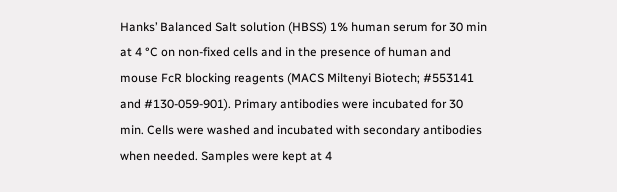Hanks’ Balanced Salt solution (HBSS) 1% human serum for 30 min at 4 °C on non-fixed cells and in the presence of human and mouse FcR blocking reagents (MACS Miltenyi Biotech; #553141 and #130-059-901). Primary antibodies were incubated for 30 min. Cells were washed and incubated with secondary antibodies when needed. Samples were kept at 4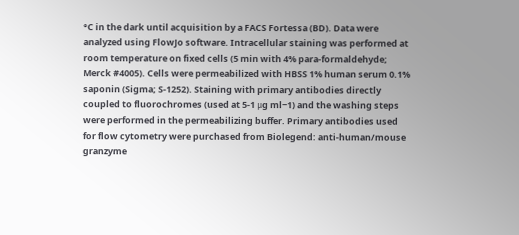°C in the dark until acquisition by a FACS Fortessa (BD). Data were analyzed using FlowJo software. Intracellular staining was performed at room temperature on fixed cells (5 min with 4% para-formaldehyde; Merck #4005). Cells were permeabilized with HBSS 1% human serum 0.1% saponin (Sigma; S-1252). Staining with primary antibodies directly coupled to fluorochromes (used at 5-1 μg ml−1) and the washing steps were performed in the permeabilizing buffer. Primary antibodies used for flow cytometry were purchased from Biolegend: anti-human/mouse granzyme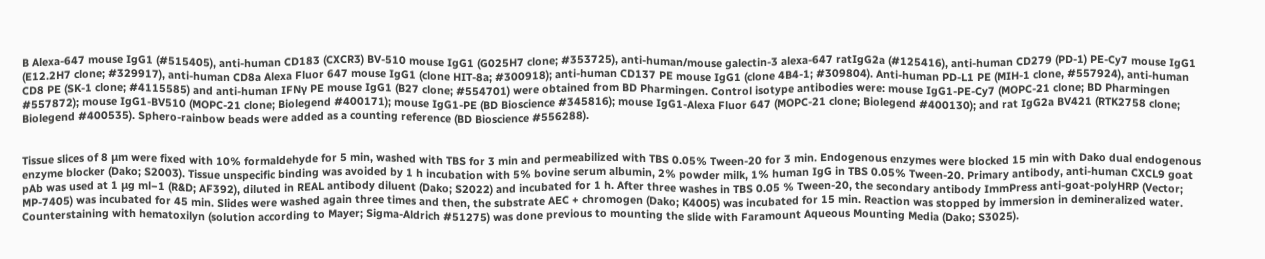B Alexa-647 mouse IgG1 (#515405), anti-human CD183 (CXCR3) BV-510 mouse IgG1 (G025H7 clone; #353725), anti-human/mouse galectin-3 alexa-647 ratIgG2a (#125416), anti-human CD279 (PD-1) PE-Cy7 mouse IgG1 (E12.2H7 clone; #329917), anti-human CD8a Alexa Fluor 647 mouse IgG1 (clone HIT-8a; #300918); anti-human CD137 PE mouse IgG1 (clone 4B4-1; #309804). Anti-human PD-L1 PE (MIH-1 clone, #557924), anti-human CD8 PE (SK-1 clone; #4115585) and anti-human IFNγ PE mouse IgG1 (B27 clone; #554701) were obtained from BD Pharmingen. Control isotype antibodies were: mouse IgG1-PE-Cy7 (MOPC-21 clone; BD Pharmingen #557872); mouse IgG1-BV510 (MOPC-21 clone; Biolegend #400171); mouse IgG1-PE (BD Bioscience #345816); mouse IgG1-Alexa Fluor 647 (MOPC-21 clone; Biolegend #400130); and rat IgG2a BV421 (RTK2758 clone; Biolegend #400535). Sphero-rainbow beads were added as a counting reference (BD Bioscience #556288).


Tissue slices of 8 μm were fixed with 10% formaldehyde for 5 min, washed with TBS for 3 min and permeabilized with TBS 0.05% Tween-20 for 3 min. Endogenous enzymes were blocked 15 min with Dako dual endogenous enzyme blocker (Dako; S2003). Tissue unspecific binding was avoided by 1 h incubation with 5% bovine serum albumin, 2% powder milk, 1% human IgG in TBS 0.05% Tween-20. Primary antibody, anti-human CXCL9 goat pAb was used at 1 μg ml−1 (R&D; AF392), diluted in REAL antibody diluent (Dako; S2022) and incubated for 1 h. After three washes in TBS 0.05 % Tween-20, the secondary antibody ImmPress anti-goat-polyHRP (Vector; MP-7405) was incubated for 45 min. Slides were washed again three times and then, the substrate AEC + chromogen (Dako; K4005) was incubated for 15 min. Reaction was stopped by immersion in demineralized water. Counterstaining with hematoxilyn (solution according to Mayer; Sigma-Aldrich #51275) was done previous to mounting the slide with Faramount Aqueous Mounting Media (Dako; S3025).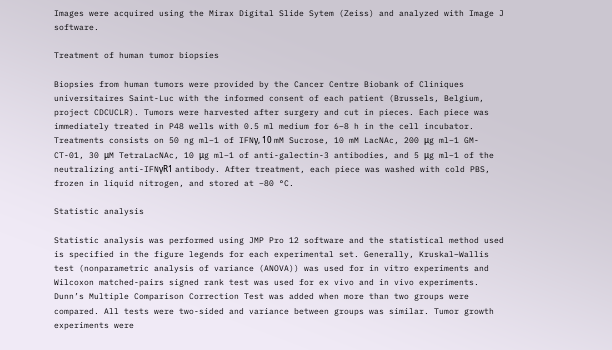Images were acquired using the Mirax Digital Slide Sytem (Zeiss) and analyzed with Image J software.

Treatment of human tumor biopsies

Biopsies from human tumors were provided by the Cancer Centre Biobank of Cliniques universitaires Saint-Luc with the informed consent of each patient (Brussels, Belgium, project CDCUCLR). Tumors were harvested after surgery and cut in pieces. Each piece was immediately treated in P48 wells with 0.5 ml medium for 6–8 h in the cell incubator. Treatments consists on 50 ng ml−1 of IFNγ, 10 mM Sucrose, 10 mM LacNAc, 200 μg ml−1 GM-CT-01, 30 μM TetraLacNAc, 10 μg ml−1 of anti-galectin-3 antibodies, and 5 μg ml−1 of the neutralizing anti-IFNγR1 antibody. After treatment, each piece was washed with cold PBS, frozen in liquid nitrogen, and stored at −80 °C.

Statistic analysis

Statistic analysis was performed using JMP Pro 12 software and the statistical method used is specified in the figure legends for each experimental set. Generally, Kruskal–Wallis test (nonparametric analysis of variance (ANOVA)) was used for in vitro experiments and Wilcoxon matched-pairs signed rank test was used for ex vivo and in vivo experiments. Dunn’s Multiple Comparison Correction Test was added when more than two groups were compared. All tests were two-sided and variance between groups was similar. Tumor growth experiments were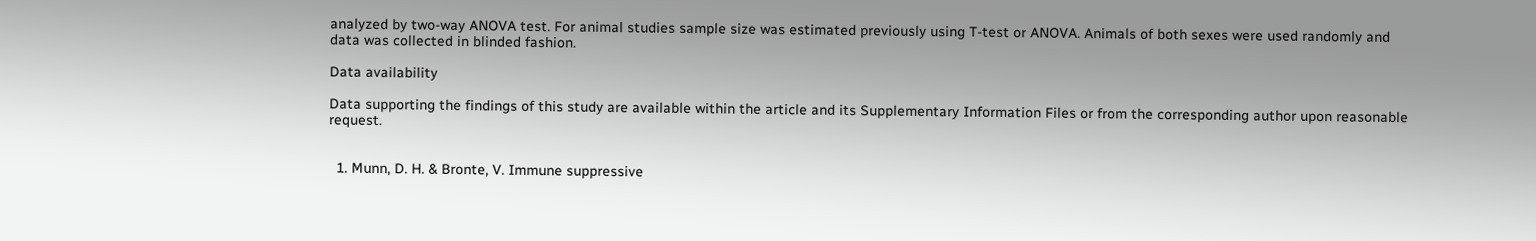analyzed by two-way ANOVA test. For animal studies sample size was estimated previously using T-test or ANOVA. Animals of both sexes were used randomly and data was collected in blinded fashion.

Data availability

Data supporting the findings of this study are available within the article and its Supplementary Information Files or from the corresponding author upon reasonable request.


  1. Munn, D. H. & Bronte, V. Immune suppressive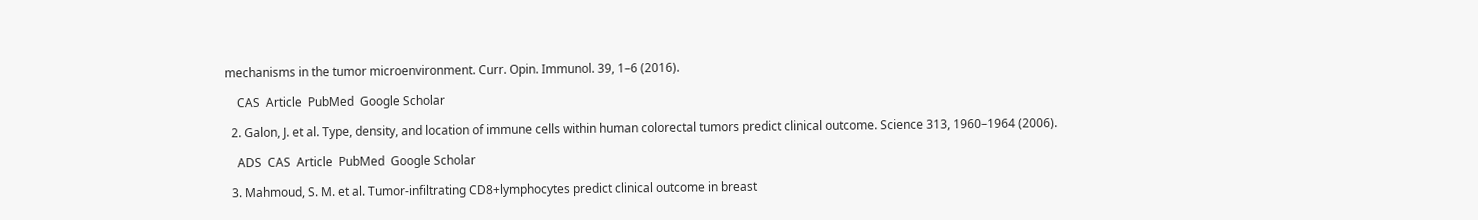mechanisms in the tumor microenvironment. Curr. Opin. Immunol. 39, 1–6 (2016).

    CAS  Article  PubMed  Google Scholar

  2. Galon, J. et al. Type, density, and location of immune cells within human colorectal tumors predict clinical outcome. Science 313, 1960–1964 (2006).

    ADS  CAS  Article  PubMed  Google Scholar

  3. Mahmoud, S. M. et al. Tumor-infiltrating CD8+lymphocytes predict clinical outcome in breast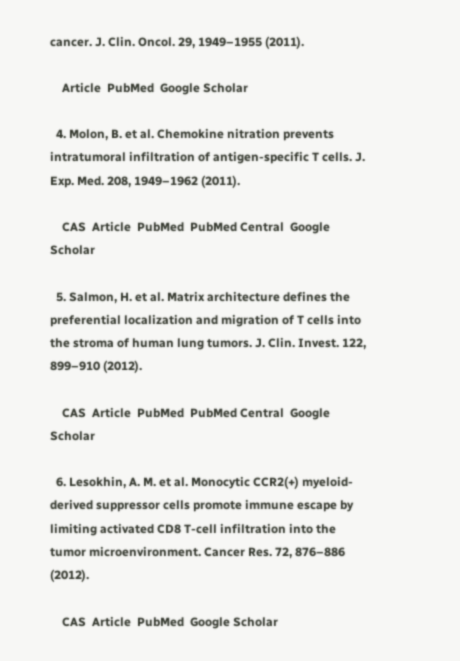cancer. J. Clin. Oncol. 29, 1949–1955 (2011).

    Article  PubMed  Google Scholar

  4. Molon, B. et al. Chemokine nitration prevents intratumoral infiltration of antigen-specific T cells. J. Exp. Med. 208, 1949–1962 (2011).

    CAS  Article  PubMed  PubMed Central  Google Scholar

  5. Salmon, H. et al. Matrix architecture defines the preferential localization and migration of T cells into the stroma of human lung tumors. J. Clin. Invest. 122, 899–910 (2012).

    CAS  Article  PubMed  PubMed Central  Google Scholar

  6. Lesokhin, A. M. et al. Monocytic CCR2(+) myeloid-derived suppressor cells promote immune escape by limiting activated CD8 T-cell infiltration into the tumor microenvironment. Cancer Res. 72, 876–886 (2012).

    CAS  Article  PubMed  Google Scholar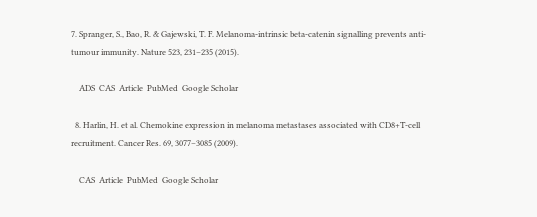7. Spranger, S., Bao, R. & Gajewski, T. F. Melanoma-intrinsic beta-catenin signalling prevents anti-tumour immunity. Nature 523, 231–235 (2015).

    ADS  CAS  Article  PubMed  Google Scholar

  8. Harlin, H. et al. Chemokine expression in melanoma metastases associated with CD8+T-cell recruitment. Cancer Res. 69, 3077–3085 (2009).

    CAS  Article  PubMed  Google Scholar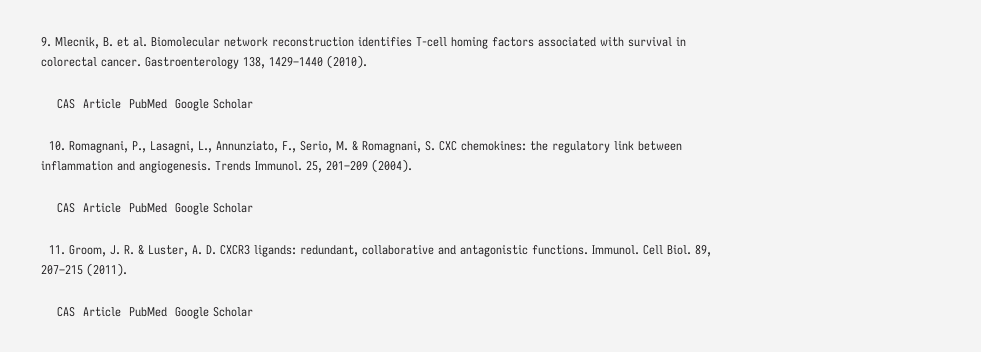9. Mlecnik, B. et al. Biomolecular network reconstruction identifies T-cell homing factors associated with survival in colorectal cancer. Gastroenterology 138, 1429–1440 (2010).

    CAS  Article  PubMed  Google Scholar

  10. Romagnani, P., Lasagni, L., Annunziato, F., Serio, M. & Romagnani, S. CXC chemokines: the regulatory link between inflammation and angiogenesis. Trends Immunol. 25, 201–209 (2004).

    CAS  Article  PubMed  Google Scholar

  11. Groom, J. R. & Luster, A. D. CXCR3 ligands: redundant, collaborative and antagonistic functions. Immunol. Cell Biol. 89, 207–215 (2011).

    CAS  Article  PubMed  Google Scholar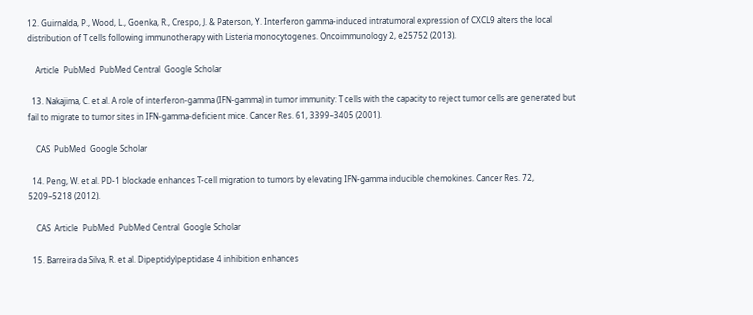12. Guirnalda, P., Wood, L., Goenka, R., Crespo, J. & Paterson, Y. Interferon gamma-induced intratumoral expression of CXCL9 alters the local distribution of T cells following immunotherapy with Listeria monocytogenes. Oncoimmunology 2, e25752 (2013).

    Article  PubMed  PubMed Central  Google Scholar

  13. Nakajima, C. et al. A role of interferon-gamma (IFN-gamma) in tumor immunity: T cells with the capacity to reject tumor cells are generated but fail to migrate to tumor sites in IFN-gamma-deficient mice. Cancer Res. 61, 3399–3405 (2001).

    CAS  PubMed  Google Scholar

  14. Peng, W. et al. PD-1 blockade enhances T-cell migration to tumors by elevating IFN-gamma inducible chemokines. Cancer Res. 72, 5209–5218 (2012).

    CAS  Article  PubMed  PubMed Central  Google Scholar

  15. Barreira da Silva, R. et al. Dipeptidylpeptidase 4 inhibition enhances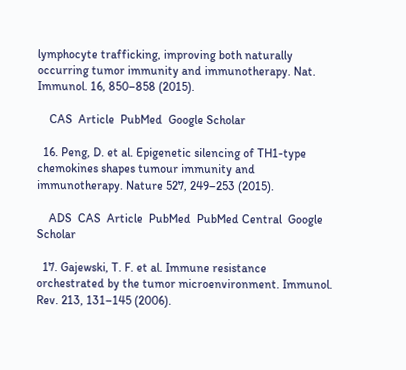lymphocyte trafficking, improving both naturally occurring tumor immunity and immunotherapy. Nat. Immunol. 16, 850–858 (2015).

    CAS  Article  PubMed  Google Scholar

  16. Peng, D. et al. Epigenetic silencing of TH1-type chemokines shapes tumour immunity and immunotherapy. Nature 527, 249–253 (2015).

    ADS  CAS  Article  PubMed  PubMed Central  Google Scholar

  17. Gajewski, T. F. et al. Immune resistance orchestrated by the tumor microenvironment. Immunol. Rev. 213, 131–145 (2006).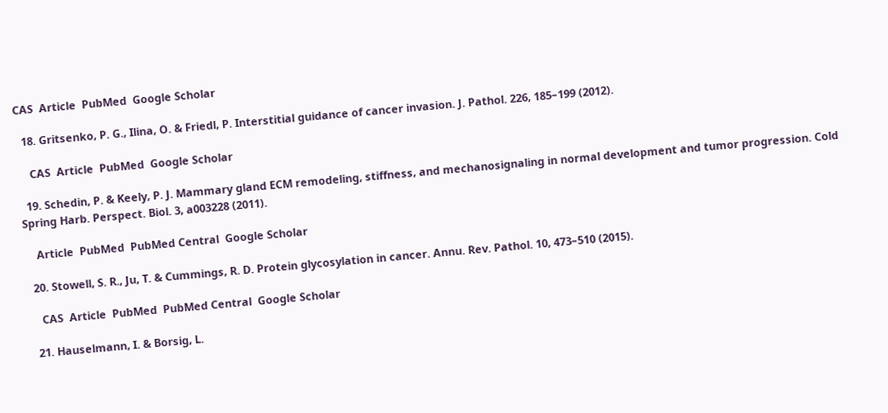CAS  Article  PubMed  Google Scholar

  18. Gritsenko, P. G., Ilina, O. & Friedl, P. Interstitial guidance of cancer invasion. J. Pathol. 226, 185–199 (2012).

    CAS  Article  PubMed  Google Scholar

  19. Schedin, P. & Keely, P. J. Mammary gland ECM remodeling, stiffness, and mechanosignaling in normal development and tumor progression. Cold Spring Harb. Perspect. Biol. 3, a003228 (2011).

    Article  PubMed  PubMed Central  Google Scholar

  20. Stowell, S. R., Ju, T. & Cummings, R. D. Protein glycosylation in cancer. Annu. Rev. Pathol. 10, 473–510 (2015).

    CAS  Article  PubMed  PubMed Central  Google Scholar

  21. Hauselmann, I. & Borsig, L.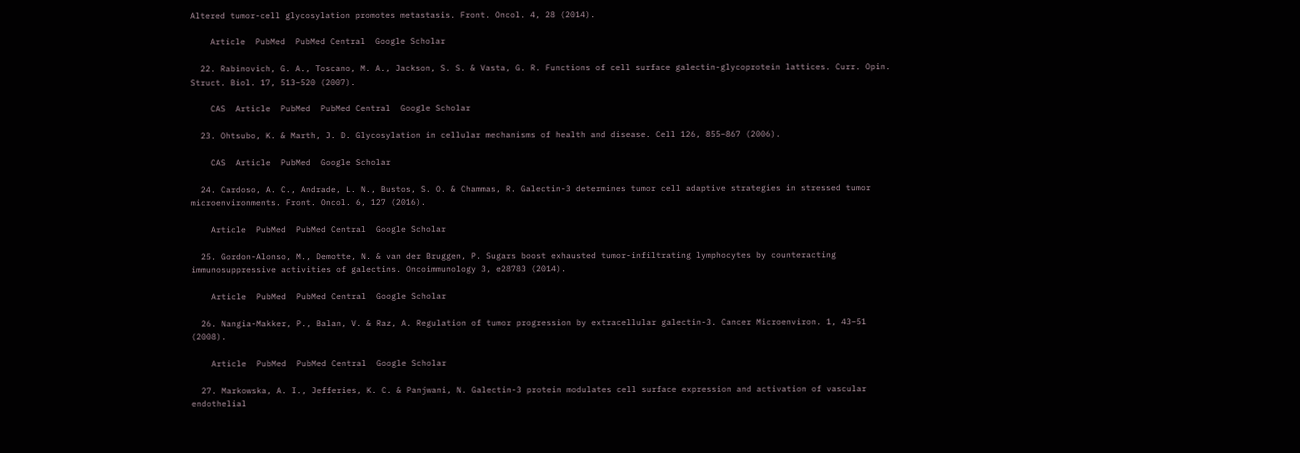Altered tumor-cell glycosylation promotes metastasis. Front. Oncol. 4, 28 (2014).

    Article  PubMed  PubMed Central  Google Scholar

  22. Rabinovich, G. A., Toscano, M. A., Jackson, S. S. & Vasta, G. R. Functions of cell surface galectin-glycoprotein lattices. Curr. Opin. Struct. Biol. 17, 513–520 (2007).

    CAS  Article  PubMed  PubMed Central  Google Scholar

  23. Ohtsubo, K. & Marth, J. D. Glycosylation in cellular mechanisms of health and disease. Cell 126, 855–867 (2006).

    CAS  Article  PubMed  Google Scholar

  24. Cardoso, A. C., Andrade, L. N., Bustos, S. O. & Chammas, R. Galectin-3 determines tumor cell adaptive strategies in stressed tumor microenvironments. Front. Oncol. 6, 127 (2016).

    Article  PubMed  PubMed Central  Google Scholar

  25. Gordon-Alonso, M., Demotte, N. & van der Bruggen, P. Sugars boost exhausted tumor-infiltrating lymphocytes by counteracting immunosuppressive activities of galectins. Oncoimmunology 3, e28783 (2014).

    Article  PubMed  PubMed Central  Google Scholar

  26. Nangia-Makker, P., Balan, V. & Raz, A. Regulation of tumor progression by extracellular galectin-3. Cancer Microenviron. 1, 43–51 (2008).

    Article  PubMed  PubMed Central  Google Scholar

  27. Markowska, A. I., Jefferies, K. C. & Panjwani, N. Galectin-3 protein modulates cell surface expression and activation of vascular endothelial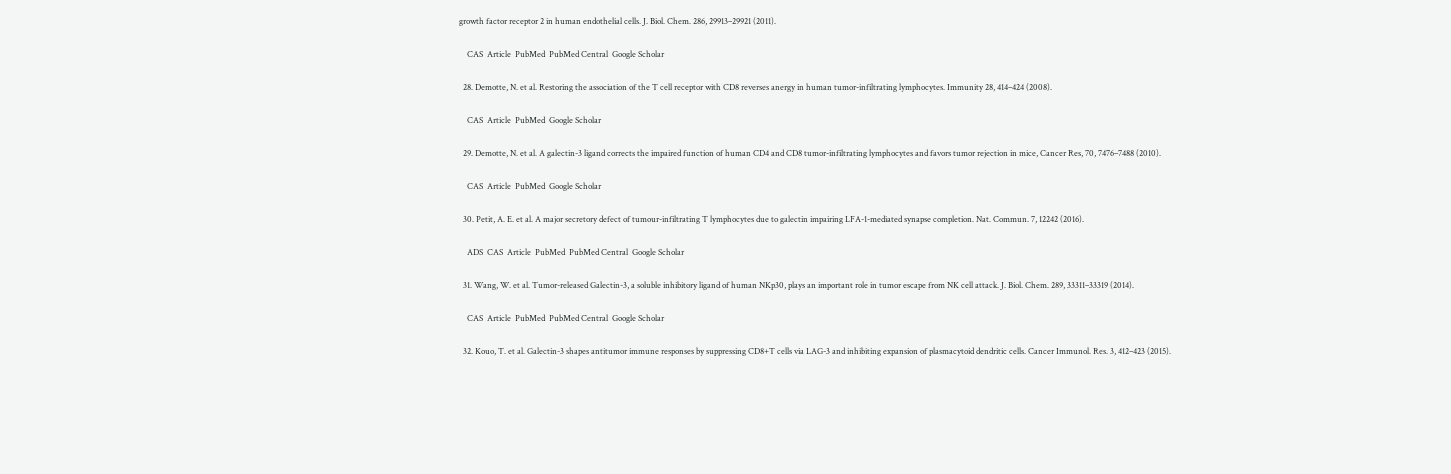growth factor receptor 2 in human endothelial cells. J. Biol. Chem. 286, 29913–29921 (2011).

    CAS  Article  PubMed  PubMed Central  Google Scholar

  28. Demotte, N. et al. Restoring the association of the T cell receptor with CD8 reverses anergy in human tumor-infiltrating lymphocytes. Immunity 28, 414–424 (2008).

    CAS  Article  PubMed  Google Scholar

  29. Demotte, N. et al. A galectin-3 ligand corrects the impaired function of human CD4 and CD8 tumor-infiltrating lymphocytes and favors tumor rejection in mice, Cancer Res, 70, 7476–7488 (2010).

    CAS  Article  PubMed  Google Scholar

  30. Petit, A. E. et al. A major secretory defect of tumour-infiltrating T lymphocytes due to galectin impairing LFA-1-mediated synapse completion. Nat. Commun. 7, 12242 (2016).

    ADS  CAS  Article  PubMed  PubMed Central  Google Scholar

  31. Wang, W. et al. Tumor-released Galectin-3, a soluble inhibitory ligand of human NKp30, plays an important role in tumor escape from NK cell attack. J. Biol. Chem. 289, 33311–33319 (2014).

    CAS  Article  PubMed  PubMed Central  Google Scholar

  32. Kouo, T. et al. Galectin-3 shapes antitumor immune responses by suppressing CD8+T cells via LAG-3 and inhibiting expansion of plasmacytoid dendritic cells. Cancer Immunol. Res. 3, 412–423 (2015).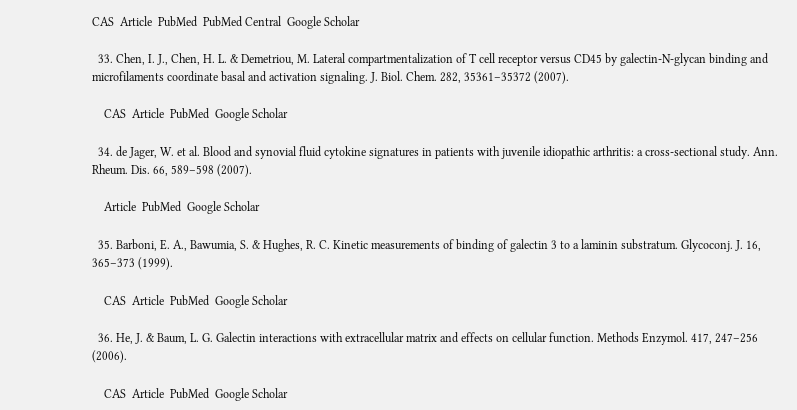CAS  Article  PubMed  PubMed Central  Google Scholar

  33. Chen, I. J., Chen, H. L. & Demetriou, M. Lateral compartmentalization of T cell receptor versus CD45 by galectin-N-glycan binding and microfilaments coordinate basal and activation signaling. J. Biol. Chem. 282, 35361–35372 (2007).

    CAS  Article  PubMed  Google Scholar

  34. de Jager, W. et al. Blood and synovial fluid cytokine signatures in patients with juvenile idiopathic arthritis: a cross-sectional study. Ann. Rheum. Dis. 66, 589–598 (2007).

    Article  PubMed  Google Scholar

  35. Barboni, E. A., Bawumia, S. & Hughes, R. C. Kinetic measurements of binding of galectin 3 to a laminin substratum. Glycoconj. J. 16, 365–373 (1999).

    CAS  Article  PubMed  Google Scholar

  36. He, J. & Baum, L. G. Galectin interactions with extracellular matrix and effects on cellular function. Methods Enzymol. 417, 247–256 (2006).

    CAS  Article  PubMed  Google Scholar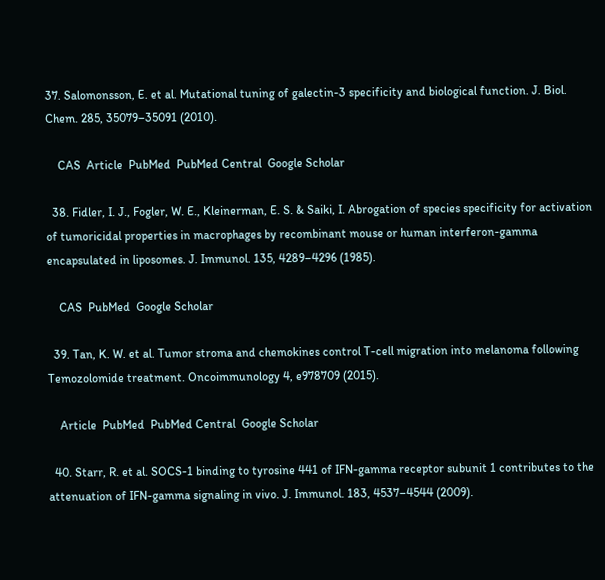37. Salomonsson, E. et al. Mutational tuning of galectin-3 specificity and biological function. J. Biol. Chem. 285, 35079–35091 (2010).

    CAS  Article  PubMed  PubMed Central  Google Scholar

  38. Fidler, I. J., Fogler, W. E., Kleinerman, E. S. & Saiki, I. Abrogation of species specificity for activation of tumoricidal properties in macrophages by recombinant mouse or human interferon-gamma encapsulated in liposomes. J. Immunol. 135, 4289–4296 (1985).

    CAS  PubMed  Google Scholar

  39. Tan, K. W. et al. Tumor stroma and chemokines control T-cell migration into melanoma following Temozolomide treatment. Oncoimmunology 4, e978709 (2015).

    Article  PubMed  PubMed Central  Google Scholar

  40. Starr, R. et al. SOCS-1 binding to tyrosine 441 of IFN-gamma receptor subunit 1 contributes to the attenuation of IFN-gamma signaling in vivo. J. Immunol. 183, 4537–4544 (2009).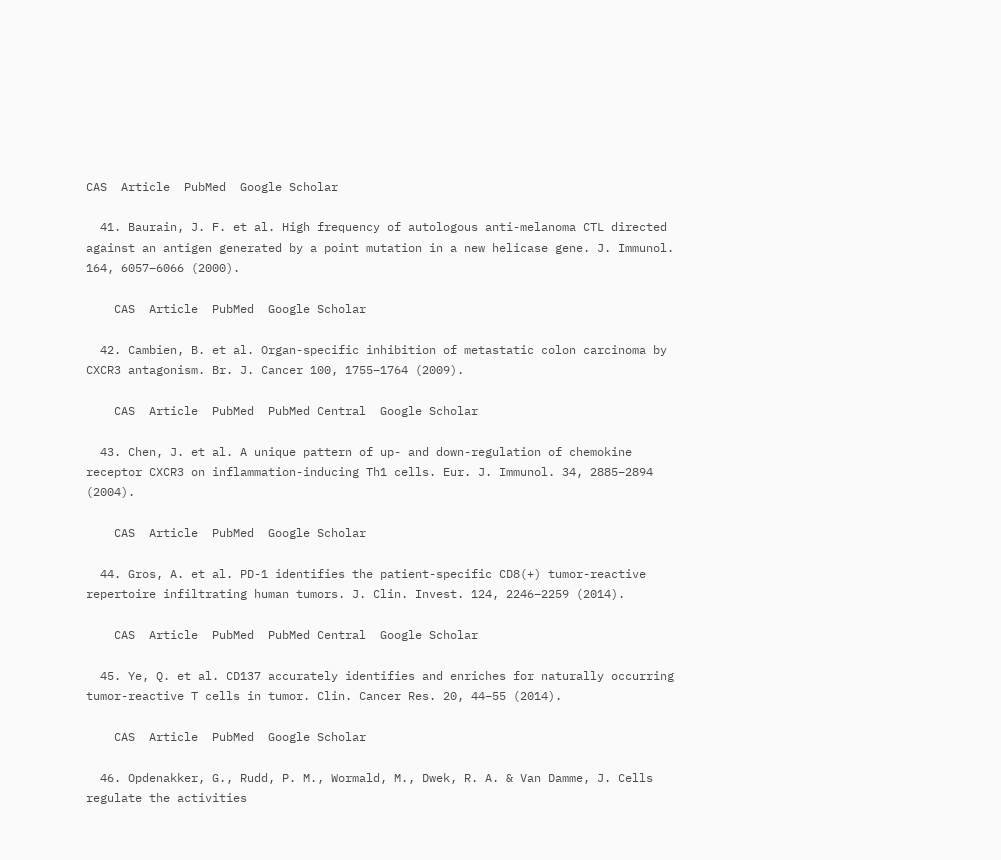CAS  Article  PubMed  Google Scholar

  41. Baurain, J. F. et al. High frequency of autologous anti-melanoma CTL directed against an antigen generated by a point mutation in a new helicase gene. J. Immunol. 164, 6057–6066 (2000).

    CAS  Article  PubMed  Google Scholar

  42. Cambien, B. et al. Organ-specific inhibition of metastatic colon carcinoma by CXCR3 antagonism. Br. J. Cancer 100, 1755–1764 (2009).

    CAS  Article  PubMed  PubMed Central  Google Scholar

  43. Chen, J. et al. A unique pattern of up- and down-regulation of chemokine receptor CXCR3 on inflammation-inducing Th1 cells. Eur. J. Immunol. 34, 2885–2894 (2004).

    CAS  Article  PubMed  Google Scholar

  44. Gros, A. et al. PD-1 identifies the patient-specific CD8(+) tumor-reactive repertoire infiltrating human tumors. J. Clin. Invest. 124, 2246–2259 (2014).

    CAS  Article  PubMed  PubMed Central  Google Scholar

  45. Ye, Q. et al. CD137 accurately identifies and enriches for naturally occurring tumor-reactive T cells in tumor. Clin. Cancer Res. 20, 44–55 (2014).

    CAS  Article  PubMed  Google Scholar

  46. Opdenakker, G., Rudd, P. M., Wormald, M., Dwek, R. A. & Van Damme, J. Cells regulate the activities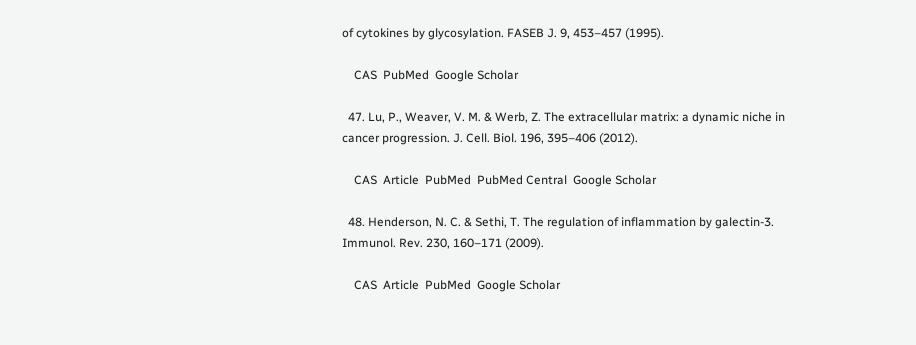of cytokines by glycosylation. FASEB J. 9, 453–457 (1995).

    CAS  PubMed  Google Scholar

  47. Lu, P., Weaver, V. M. & Werb, Z. The extracellular matrix: a dynamic niche in cancer progression. J. Cell. Biol. 196, 395–406 (2012).

    CAS  Article  PubMed  PubMed Central  Google Scholar

  48. Henderson, N. C. & Sethi, T. The regulation of inflammation by galectin-3. Immunol. Rev. 230, 160–171 (2009).

    CAS  Article  PubMed  Google Scholar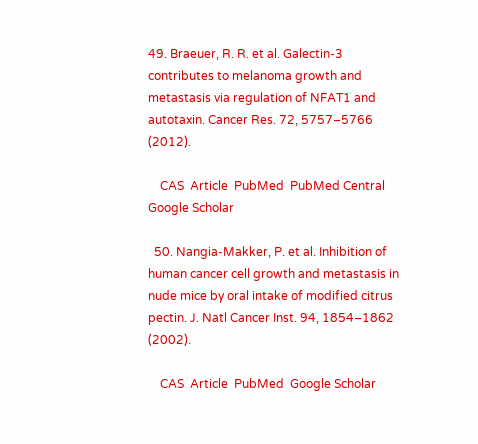49. Braeuer, R. R. et al. Galectin-3 contributes to melanoma growth and metastasis via regulation of NFAT1 and autotaxin. Cancer Res. 72, 5757–5766 (2012).

    CAS  Article  PubMed  PubMed Central  Google Scholar

  50. Nangia-Makker, P. et al. Inhibition of human cancer cell growth and metastasis in nude mice by oral intake of modified citrus pectin. J. Natl Cancer Inst. 94, 1854–1862 (2002).

    CAS  Article  PubMed  Google Scholar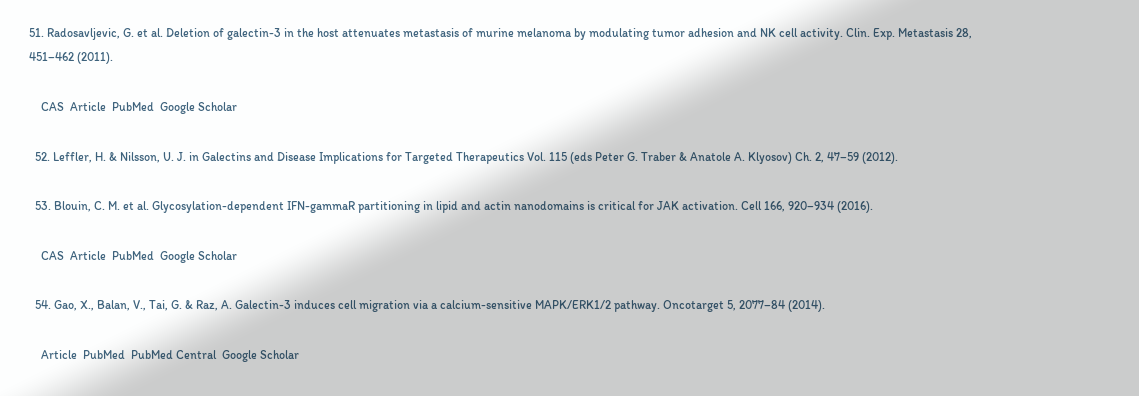51. Radosavljevic, G. et al. Deletion of galectin-3 in the host attenuates metastasis of murine melanoma by modulating tumor adhesion and NK cell activity. Clin. Exp. Metastasis 28, 451–462 (2011).

    CAS  Article  PubMed  Google Scholar

  52. Leffler, H. & Nilsson, U. J. in Galectins and Disease Implications for Targeted Therapeutics Vol. 115 (eds Peter G. Traber & Anatole A. Klyosov) Ch. 2, 47–59 (2012).

  53. Blouin, C. M. et al. Glycosylation-dependent IFN-gammaR partitioning in lipid and actin nanodomains is critical for JAK activation. Cell 166, 920–934 (2016).

    CAS  Article  PubMed  Google Scholar

  54. Gao, X., Balan, V., Tai, G. & Raz, A. Galectin-3 induces cell migration via a calcium-sensitive MAPK/ERK1/2 pathway. Oncotarget 5, 2077–84 (2014).

    Article  PubMed  PubMed Central  Google Scholar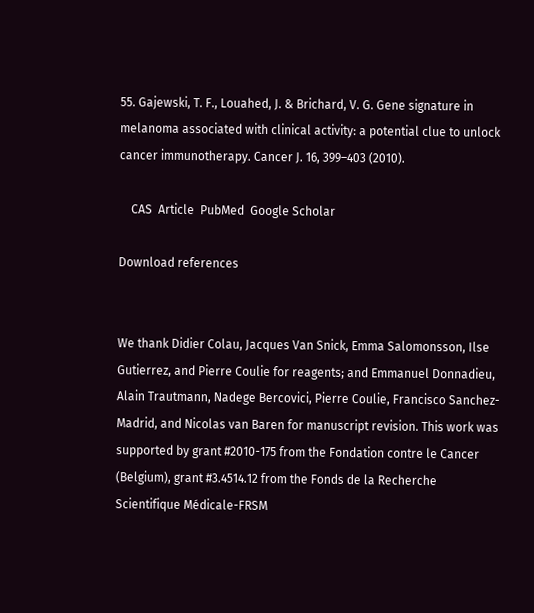55. Gajewski, T. F., Louahed, J. & Brichard, V. G. Gene signature in melanoma associated with clinical activity: a potential clue to unlock cancer immunotherapy. Cancer J. 16, 399–403 (2010).

    CAS  Article  PubMed  Google Scholar

Download references


We thank Didier Colau, Jacques Van Snick, Emma Salomonsson, Ilse Gutierrez, and Pierre Coulie for reagents; and Emmanuel Donnadieu, Alain Trautmann, Nadege Bercovici, Pierre Coulie, Francisco Sanchez-Madrid, and Nicolas van Baren for manuscript revision. This work was supported by grant #2010-175 from the Fondation contre le Cancer (Belgium), grant #3.4514.12 from the Fonds de la Recherche Scientifique Médicale-FRSM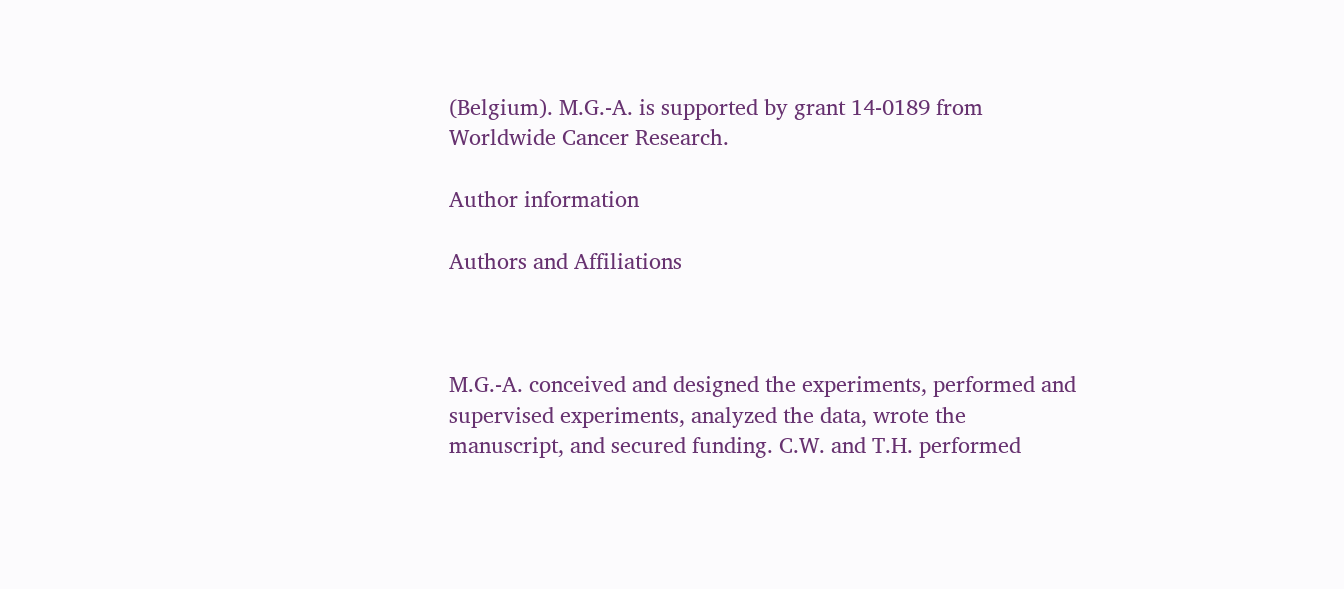(Belgium). M.G.-A. is supported by grant 14-0189 from Worldwide Cancer Research.

Author information

Authors and Affiliations



M.G.-A. conceived and designed the experiments, performed and supervised experiments, analyzed the data, wrote the manuscript, and secured funding. C.W. and T.H. performed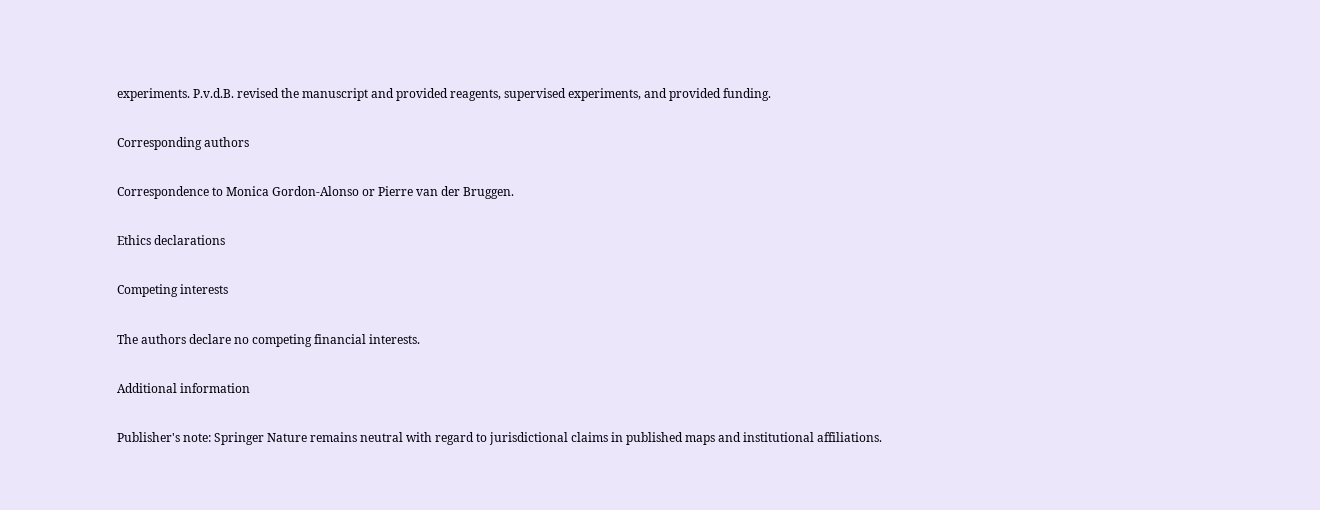experiments. P.v.d.B. revised the manuscript and provided reagents, supervised experiments, and provided funding.

Corresponding authors

Correspondence to Monica Gordon-Alonso or Pierre van der Bruggen.

Ethics declarations

Competing interests

The authors declare no competing financial interests.

Additional information

Publisher's note: Springer Nature remains neutral with regard to jurisdictional claims in published maps and institutional affiliations.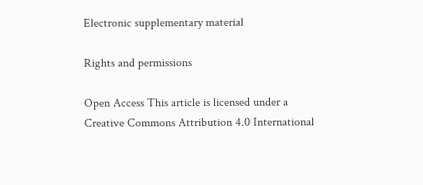Electronic supplementary material

Rights and permissions

Open Access This article is licensed under a Creative Commons Attribution 4.0 International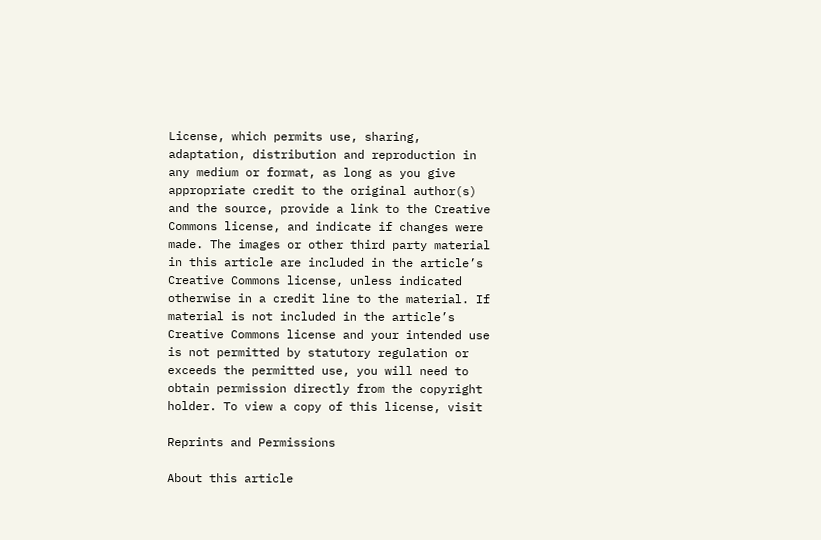License, which permits use, sharing, adaptation, distribution and reproduction in any medium or format, as long as you give appropriate credit to the original author(s) and the source, provide a link to the Creative Commons license, and indicate if changes were made. The images or other third party material in this article are included in the article’s Creative Commons license, unless indicated otherwise in a credit line to the material. If material is not included in the article’s Creative Commons license and your intended use is not permitted by statutory regulation or exceeds the permitted use, you will need to obtain permission directly from the copyright holder. To view a copy of this license, visit

Reprints and Permissions

About this article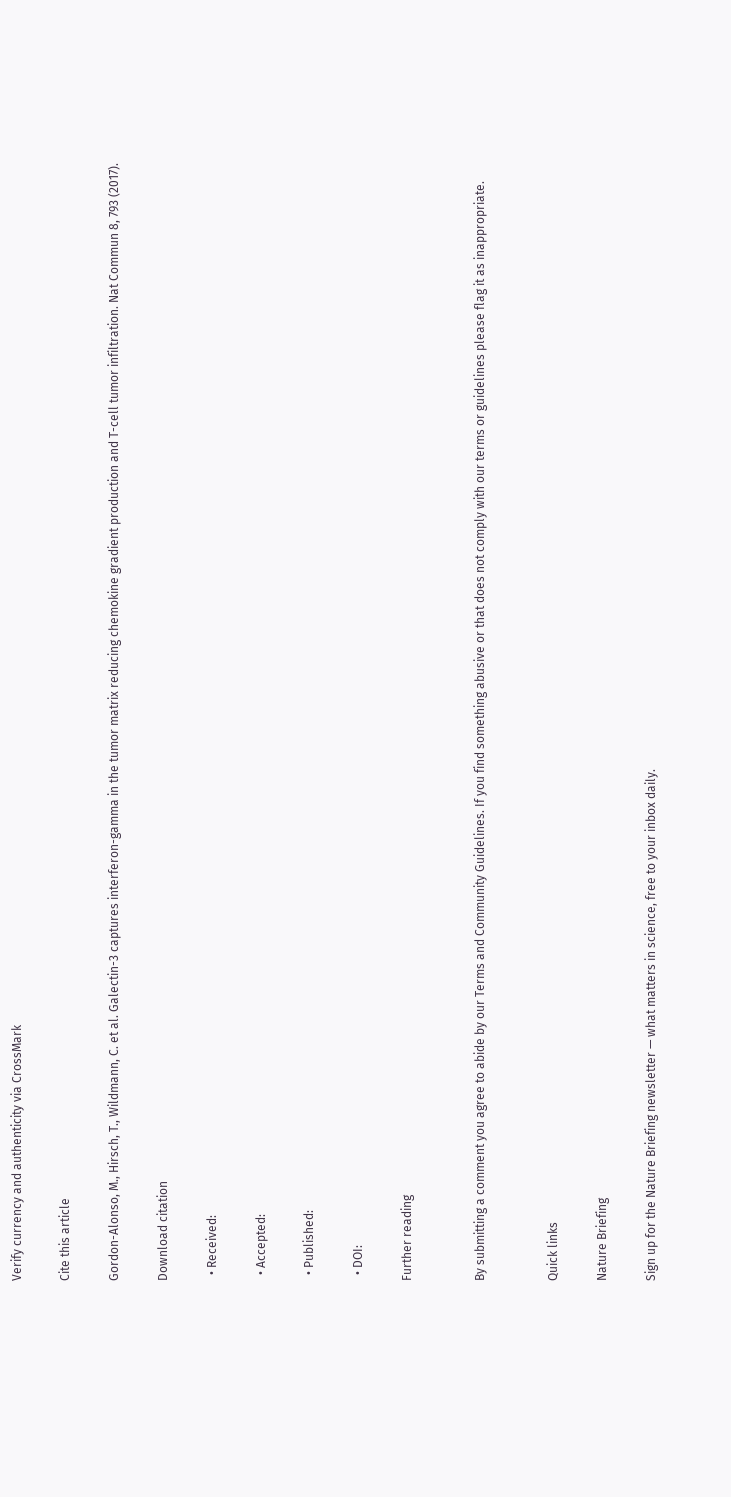Verify currency and authenticity via CrossMark

Cite this article

Gordon-Alonso, M., Hirsch, T., Wildmann, C. et al. Galectin-3 captures interferon-gamma in the tumor matrix reducing chemokine gradient production and T-cell tumor infiltration. Nat Commun 8, 793 (2017).

Download citation

  • Received:

  • Accepted:

  • Published:

  • DOI:

Further reading


By submitting a comment you agree to abide by our Terms and Community Guidelines. If you find something abusive or that does not comply with our terms or guidelines please flag it as inappropriate.


Quick links

Nature Briefing

Sign up for the Nature Briefing newsletter — what matters in science, free to your inbox daily.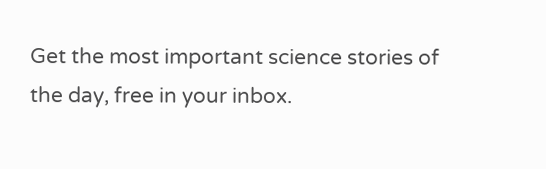Get the most important science stories of the day, free in your inbox.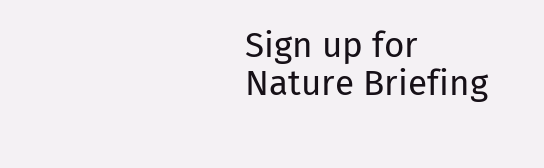Sign up for Nature Briefing